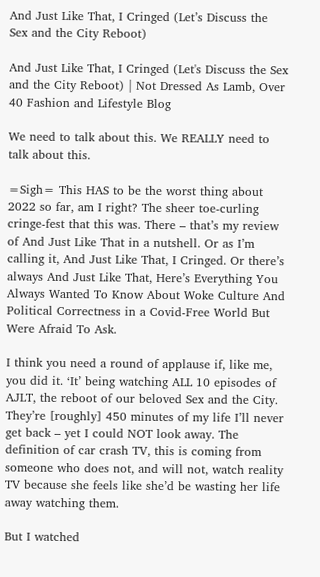And Just Like That, I Cringed (Let’s Discuss the Sex and the City Reboot)

And Just Like That, I Cringed (Let's Discuss the Sex and the City Reboot) | Not Dressed As Lamb, Over 40 Fashion and Lifestyle Blog

We need to talk about this. We REALLY need to talk about this.

=Sigh= This HAS to be the worst thing about 2022 so far, am I right? The sheer toe-curling cringe-fest that this was. There – that’s my review of And Just Like That in a nutshell. Or as I’m calling it, And Just Like That, I Cringed. Or there’s always And Just Like That, Here’s Everything You Always Wanted To Know About Woke Culture And Political Correctness in a Covid-Free World But Were Afraid To Ask.

I think you need a round of applause if, like me, you did it. ‘It’ being watching ALL 10 episodes of AJLT, the reboot of our beloved Sex and the City. They’re [roughly] 450 minutes of my life I’ll never get back – yet I could NOT look away. The definition of car crash TV, this is coming from someone who does not, and will not, watch reality TV because she feels like she’d be wasting her life away watching them.

But I watched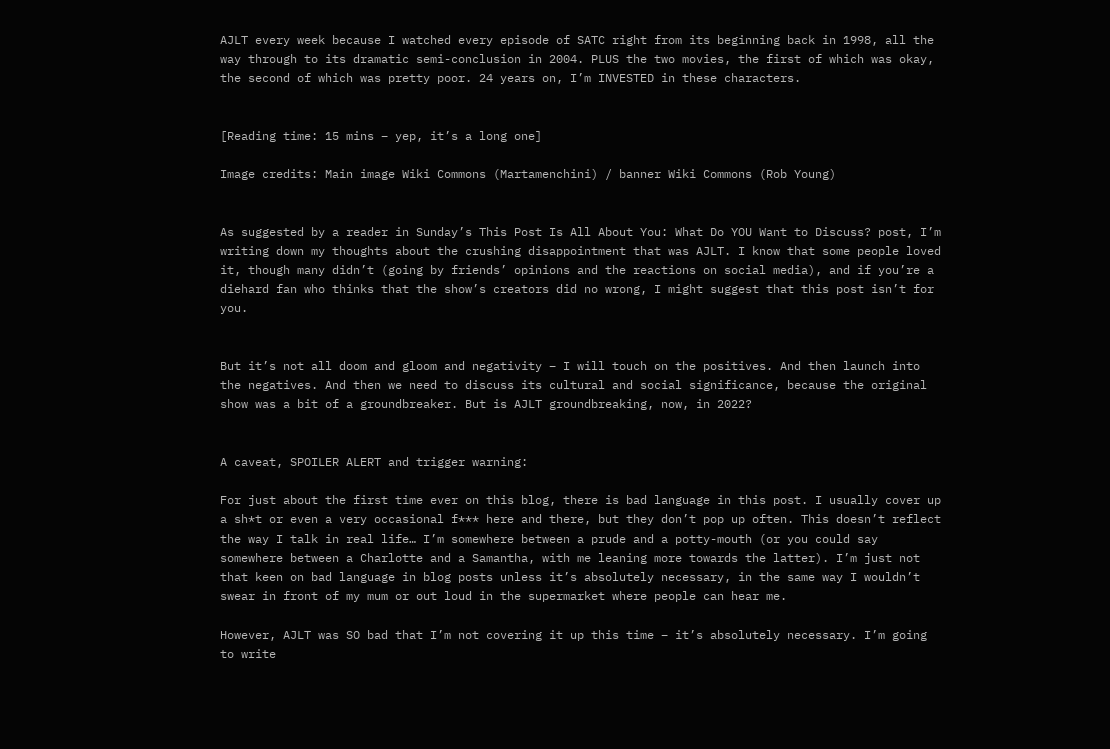AJLT every week because I watched every episode of SATC right from its beginning back in 1998, all the way through to its dramatic semi-conclusion in 2004. PLUS the two movies, the first of which was okay, the second of which was pretty poor. 24 years on, I’m INVESTED in these characters.


[Reading time: 15 mins – yep, it’s a long one]

Image credits: Main image Wiki Commons (Martamenchini) / banner Wiki Commons (Rob Young)


As suggested by a reader in Sunday’s This Post Is All About You: What Do YOU Want to Discuss? post, I’m writing down my thoughts about the crushing disappointment that was AJLT. I know that some people loved it, though many didn’t (going by friends’ opinions and the reactions on social media), and if you’re a diehard fan who thinks that the show’s creators did no wrong, I might suggest that this post isn’t for you.


But it’s not all doom and gloom and negativity – I will touch on the positives. And then launch into the negatives. And then we need to discuss its cultural and social significance, because the original show was a bit of a groundbreaker. But is AJLT groundbreaking, now, in 2022?


A caveat, SPOILER ALERT and trigger warning:

For just about the first time ever on this blog, there is bad language in this post. I usually cover up a sh*t or even a very occasional f*** here and there, but they don’t pop up often. This doesn’t reflect the way I talk in real life… I’m somewhere between a prude and a potty-mouth (or you could say somewhere between a Charlotte and a Samantha, with me leaning more towards the latter). I’m just not that keen on bad language in blog posts unless it’s absolutely necessary, in the same way I wouldn’t swear in front of my mum or out loud in the supermarket where people can hear me.

However, AJLT was SO bad that I’m not covering it up this time – it’s absolutely necessary. I’m going to write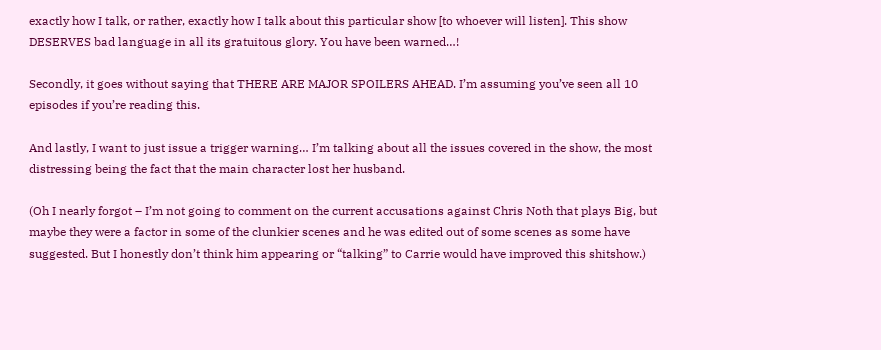exactly how I talk, or rather, exactly how I talk about this particular show [to whoever will listen]. This show DESERVES bad language in all its gratuitous glory. You have been warned…!

Secondly, it goes without saying that THERE ARE MAJOR SPOILERS AHEAD. I’m assuming you’ve seen all 10 episodes if you’re reading this.

And lastly, I want to just issue a trigger warning… I’m talking about all the issues covered in the show, the most distressing being the fact that the main character lost her husband.

(Oh I nearly forgot – I’m not going to comment on the current accusations against Chris Noth that plays Big, but maybe they were a factor in some of the clunkier scenes and he was edited out of some scenes as some have suggested. But I honestly don’t think him appearing or “talking” to Carrie would have improved this shitshow.)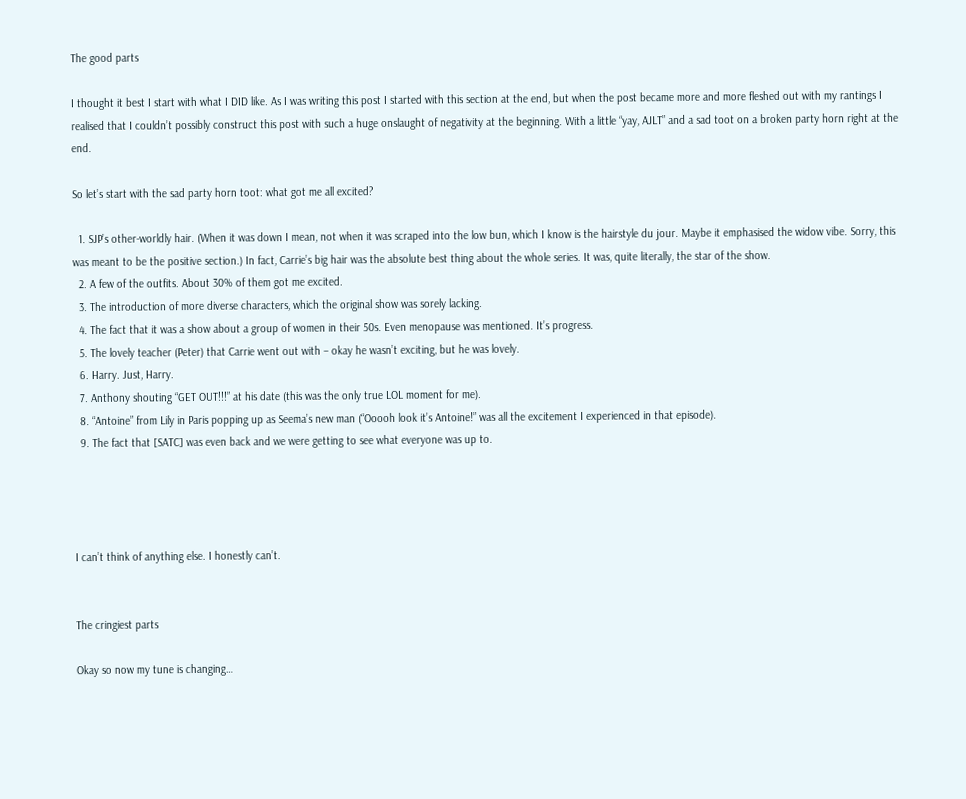The good parts

I thought it best I start with what I DID like. As I was writing this post I started with this section at the end, but when the post became more and more fleshed out with my rantings I realised that I couldn’t possibly construct this post with such a huge onslaught of negativity at the beginning. With a little “yay, AJLT” and a sad toot on a broken party horn right at the end.

So let’s start with the sad party horn toot: what got me all excited?

  1. SJP’s other-worldly hair. (When it was down I mean, not when it was scraped into the low bun, which I know is the hairstyle du jour. Maybe it emphasised the widow vibe. Sorry, this was meant to be the positive section.) In fact, Carrie’s big hair was the absolute best thing about the whole series. It was, quite literally, the star of the show.
  2. A few of the outfits. About 30% of them got me excited.
  3. The introduction of more diverse characters, which the original show was sorely lacking.
  4. The fact that it was a show about a group of women in their 50s. Even menopause was mentioned. It’s progress.
  5. The lovely teacher (Peter) that Carrie went out with – okay he wasn’t exciting, but he was lovely.
  6. Harry. Just, Harry.
  7. Anthony shouting “GET OUT!!!” at his date (this was the only true LOL moment for me).
  8. “Antoine” from Lily in Paris popping up as Seema’s new man (“Ooooh look it’s Antoine!” was all the excitement I experienced in that episode).
  9. The fact that [SATC] was even back and we were getting to see what everyone was up to.




I can’t think of anything else. I honestly can’t.


The cringiest parts

Okay so now my tune is changing…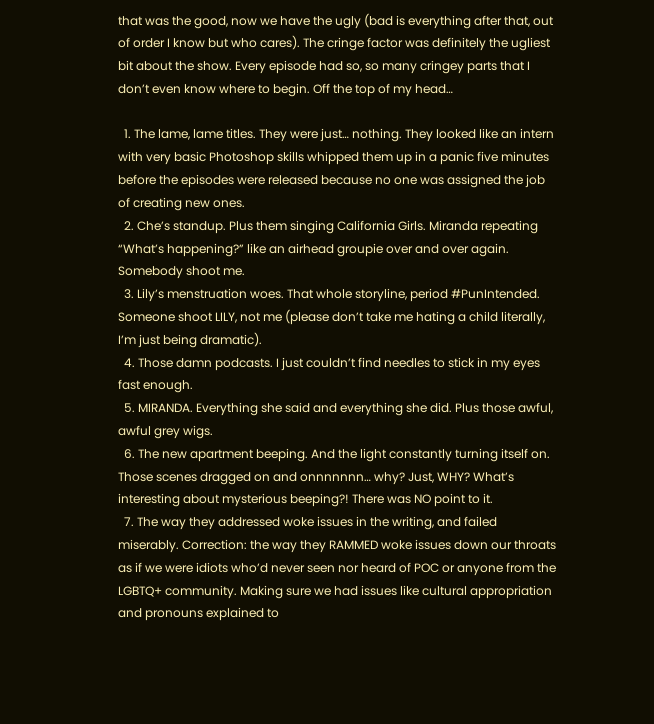that was the good, now we have the ugly (bad is everything after that, out of order I know but who cares). The cringe factor was definitely the ugliest bit about the show. Every episode had so, so many cringey parts that I don’t even know where to begin. Off the top of my head…

  1. The lame, lame titles. They were just… nothing. They looked like an intern with very basic Photoshop skills whipped them up in a panic five minutes before the episodes were released because no one was assigned the job of creating new ones.
  2. Che’s standup. Plus them singing California Girls. Miranda repeating “What’s happening?” like an airhead groupie over and over again. Somebody shoot me.
  3. Lily’s menstruation woes. That whole storyline, period #PunIntended. Someone shoot LILY, not me (please don’t take me hating a child literally, I’m just being dramatic).
  4. Those damn podcasts. I just couldn’t find needles to stick in my eyes fast enough.
  5. MIRANDA. Everything she said and everything she did. Plus those awful, awful grey wigs.
  6. The new apartment beeping. And the light constantly turning itself on. Those scenes dragged on and onnnnnnn… why? Just, WHY? What’s interesting about mysterious beeping?! There was NO point to it.
  7. The way they addressed woke issues in the writing, and failed miserably. Correction: the way they RAMMED woke issues down our throats as if we were idiots who’d never seen nor heard of POC or anyone from the LGBTQ+ community. Making sure we had issues like cultural appropriation and pronouns explained to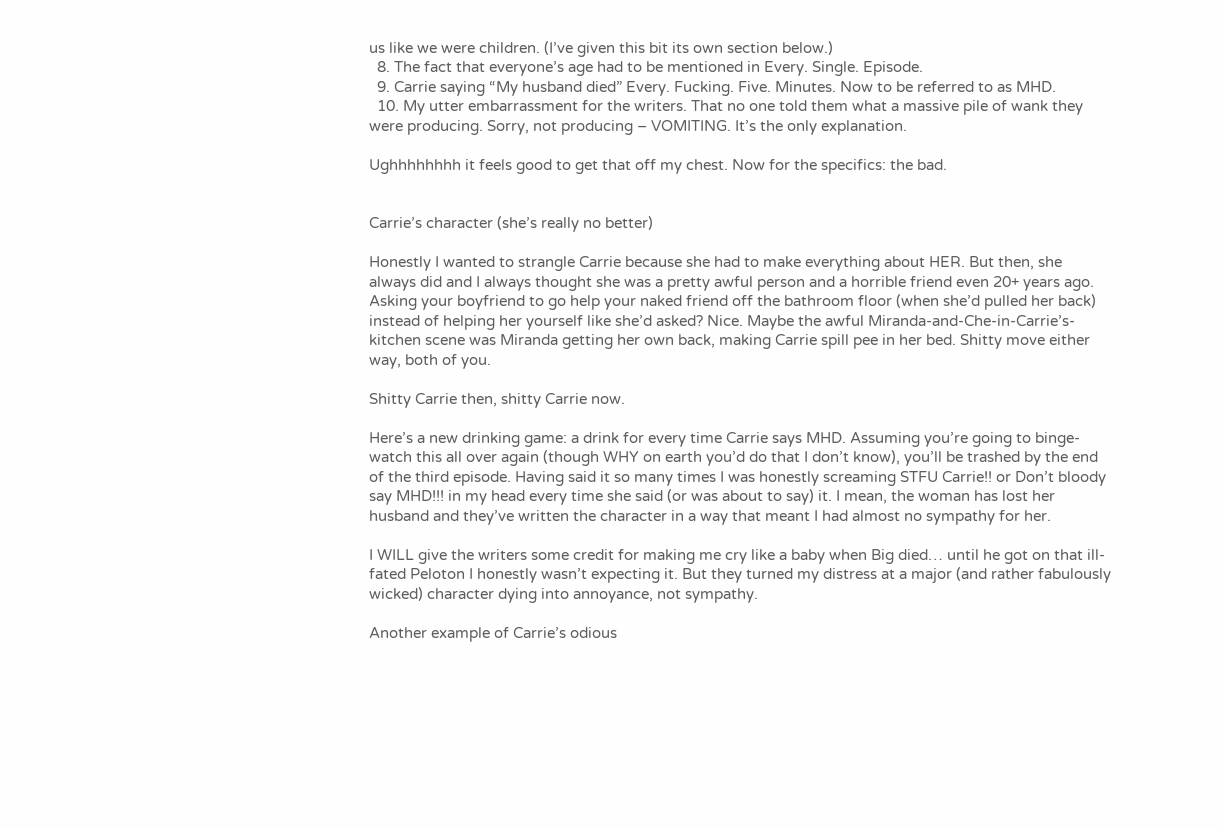us like we were children. (I’ve given this bit its own section below.)
  8. The fact that everyone’s age had to be mentioned in Every. Single. Episode.
  9. Carrie saying “My husband died” Every. Fucking. Five. Minutes. Now to be referred to as MHD.
  10. My utter embarrassment for the writers. That no one told them what a massive pile of wank they were producing. Sorry, not producing – VOMITING. It’s the only explanation.

Ughhhhhhhh it feels good to get that off my chest. Now for the specifics: the bad.


Carrie’s character (she’s really no better)

Honestly I wanted to strangle Carrie because she had to make everything about HER. But then, she always did and I always thought she was a pretty awful person and a horrible friend even 20+ years ago. Asking your boyfriend to go help your naked friend off the bathroom floor (when she’d pulled her back) instead of helping her yourself like she’d asked? Nice. Maybe the awful Miranda-and-Che-in-Carrie’s-kitchen scene was Miranda getting her own back, making Carrie spill pee in her bed. Shitty move either way, both of you.

Shitty Carrie then, shitty Carrie now.

Here’s a new drinking game: a drink for every time Carrie says MHD. Assuming you’re going to binge-watch this all over again (though WHY on earth you’d do that I don’t know), you’ll be trashed by the end of the third episode. Having said it so many times I was honestly screaming STFU Carrie!! or Don’t bloody say MHD!!! in my head every time she said (or was about to say) it. I mean, the woman has lost her husband and they’ve written the character in a way that meant I had almost no sympathy for her.

I WILL give the writers some credit for making me cry like a baby when Big died… until he got on that ill-fated Peloton I honestly wasn’t expecting it. But they turned my distress at a major (and rather fabulously wicked) character dying into annoyance, not sympathy.

Another example of Carrie’s odious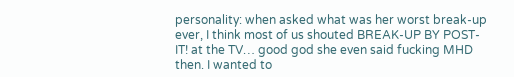personality: when asked what was her worst break-up ever, I think most of us shouted BREAK-UP BY POST-IT! at the TV… good god she even said fucking MHD then. I wanted to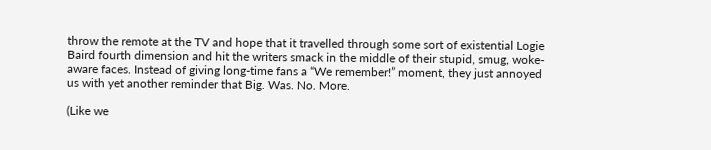throw the remote at the TV and hope that it travelled through some sort of existential Logie Baird fourth dimension and hit the writers smack in the middle of their stupid, smug, woke-aware faces. Instead of giving long-time fans a “We remember!” moment, they just annoyed us with yet another reminder that Big. Was. No. More.

(Like we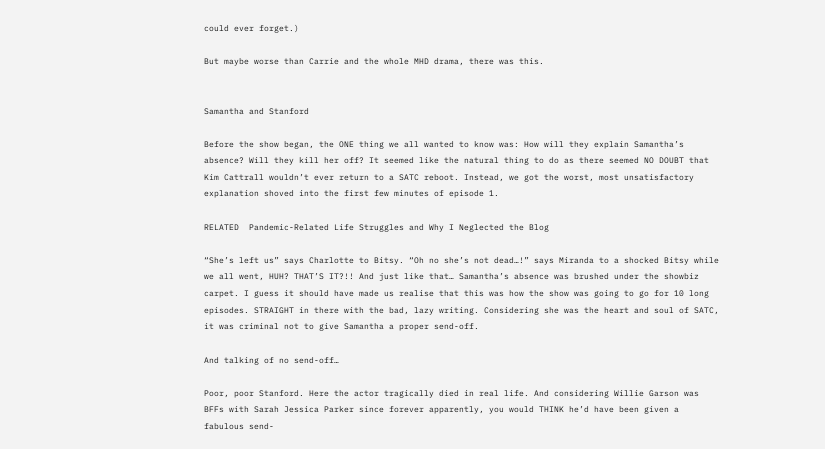could ever forget.)

But maybe worse than Carrie and the whole MHD drama, there was this.


Samantha and Stanford

Before the show began, the ONE thing we all wanted to know was: How will they explain Samantha’s absence? Will they kill her off? It seemed like the natural thing to do as there seemed NO DOUBT that Kim Cattrall wouldn’t ever return to a SATC reboot. Instead, we got the worst, most unsatisfactory explanation shoved into the first few minutes of episode 1.

RELATED  Pandemic-Related Life Struggles and Why I Neglected the Blog

“She’s left us” says Charlotte to Bitsy. “Oh no she’s not dead…!” says Miranda to a shocked Bitsy while we all went, HUH? THAT’S IT?!! And just like that… Samantha’s absence was brushed under the showbiz carpet. I guess it should have made us realise that this was how the show was going to go for 10 long episodes. STRAIGHT in there with the bad, lazy writing. Considering she was the heart and soul of SATC, it was criminal not to give Samantha a proper send-off.

And talking of no send-off…

Poor, poor Stanford. Here the actor tragically died in real life. And considering Willie Garson was BFFs with Sarah Jessica Parker since forever apparently, you would THINK he’d have been given a fabulous send-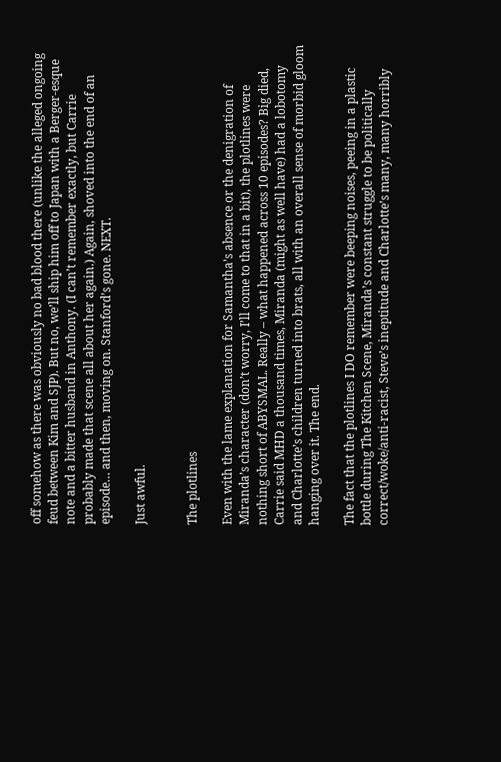off somehow as there was obviously no bad blood there (unlike the alleged ongoing feud between Kim and SJP). But no, we’ll ship him off to Japan with a Berger-esque note and a bitter husband in Anthony. (I can’t remember exactly, but Carrie probably made that scene all about her again.) Again, shoved into the end of an episode… and then, moving on. Stanford’s gone. NEXT.

Just awful.


The plotlines

Even with the lame explanation for Samantha’s absence or the denigration of Miranda’s character (don’t worry, I’ll come to that in a bit), the plotlines were nothing short of ABYSMAL. Really – what happened across 10 episodes? Big died, Carrie said MHD a thousand times, Miranda (might as well have) had a lobotomy and Charlotte’s children turned into brats, all with an overall sense of morbid gloom hanging over it. The end.

The fact that the plotlines I DO remember were beeping noises, peeing in a plastic bottle during The Kitchen Scene, Miranda’s constant struggle to be politically correct/woke/anti-racist, Steve’s ineptitude and Charlotte’s many, many horribly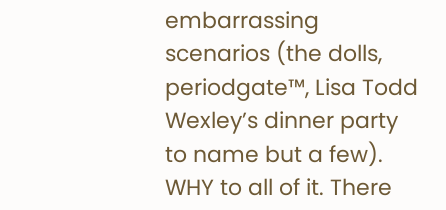embarrassing scenarios (the dolls, periodgate™, Lisa Todd Wexley’s dinner party to name but a few). WHY to all of it. There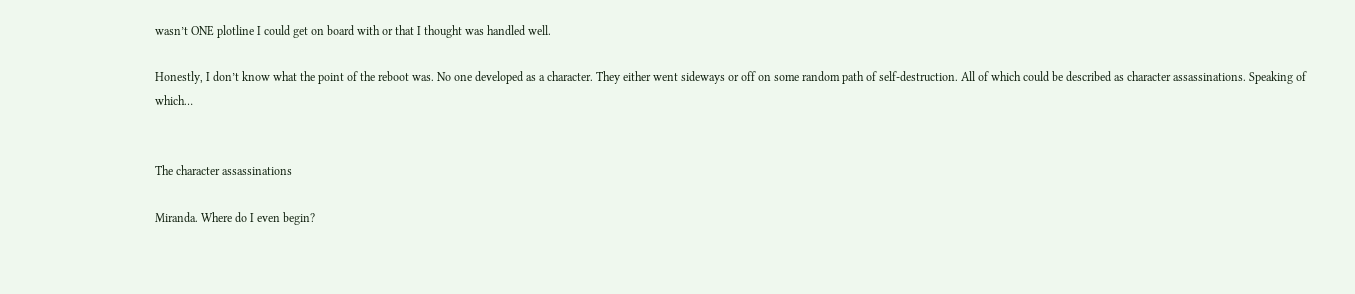wasn’t ONE plotline I could get on board with or that I thought was handled well.

Honestly, I don’t know what the point of the reboot was. No one developed as a character. They either went sideways or off on some random path of self-destruction. All of which could be described as character assassinations. Speaking of which…


The character assassinations

Miranda. Where do I even begin?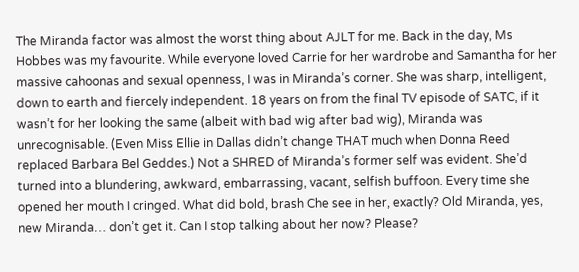The Miranda factor was almost the worst thing about AJLT for me. Back in the day, Ms Hobbes was my favourite. While everyone loved Carrie for her wardrobe and Samantha for her massive cahoonas and sexual openness, I was in Miranda’s corner. She was sharp, intelligent, down to earth and fiercely independent. 18 years on from the final TV episode of SATC, if it wasn’t for her looking the same (albeit with bad wig after bad wig), Miranda was unrecognisable. (Even Miss Ellie in Dallas didn’t change THAT much when Donna Reed replaced Barbara Bel Geddes.) Not a SHRED of Miranda’s former self was evident. She’d turned into a blundering, awkward, embarrassing, vacant, selfish buffoon. Every time she opened her mouth I cringed. What did bold, brash Che see in her, exactly? Old Miranda, yes, new Miranda… don’t get it. Can I stop talking about her now? Please?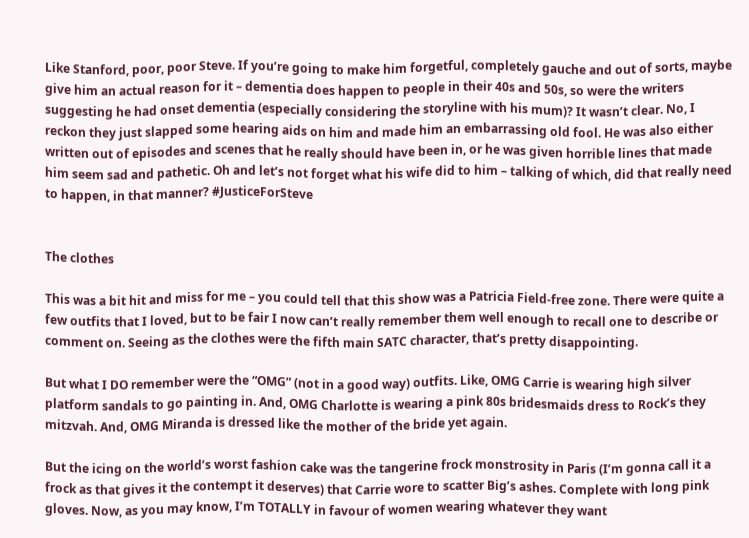Like Stanford, poor, poor Steve. If you’re going to make him forgetful, completely gauche and out of sorts, maybe give him an actual reason for it – dementia does happen to people in their 40s and 50s, so were the writers suggesting he had onset dementia (especially considering the storyline with his mum)? It wasn’t clear. No, I reckon they just slapped some hearing aids on him and made him an embarrassing old fool. He was also either written out of episodes and scenes that he really should have been in, or he was given horrible lines that made him seem sad and pathetic. Oh and let’s not forget what his wife did to him – talking of which, did that really need to happen, in that manner? #JusticeForSteve


The clothes

This was a bit hit and miss for me – you could tell that this show was a Patricia Field-free zone. There were quite a few outfits that I loved, but to be fair I now can’t really remember them well enough to recall one to describe or comment on. Seeing as the clothes were the fifth main SATC character, that’s pretty disappointing.

But what I DO remember were the “OMG” (not in a good way) outfits. Like, OMG Carrie is wearing high silver platform sandals to go painting in. And, OMG Charlotte is wearing a pink 80s bridesmaids dress to Rock’s they mitzvah. And, OMG Miranda is dressed like the mother of the bride yet again.

But the icing on the world’s worst fashion cake was the tangerine frock monstrosity in Paris (I’m gonna call it a frock as that gives it the contempt it deserves) that Carrie wore to scatter Big’s ashes. Complete with long pink gloves. Now, as you may know, I’m TOTALLY in favour of women wearing whatever they want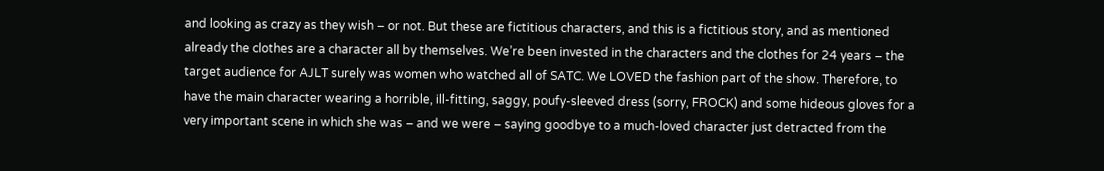and looking as crazy as they wish – or not. But these are fictitious characters, and this is a fictitious story, and as mentioned already the clothes are a character all by themselves. We’re been invested in the characters and the clothes for 24 years – the target audience for AJLT surely was women who watched all of SATC. We LOVED the fashion part of the show. Therefore, to have the main character wearing a horrible, ill-fitting, saggy, poufy-sleeved dress (sorry, FROCK) and some hideous gloves for a very important scene in which she was – and we were – saying goodbye to a much-loved character just detracted from the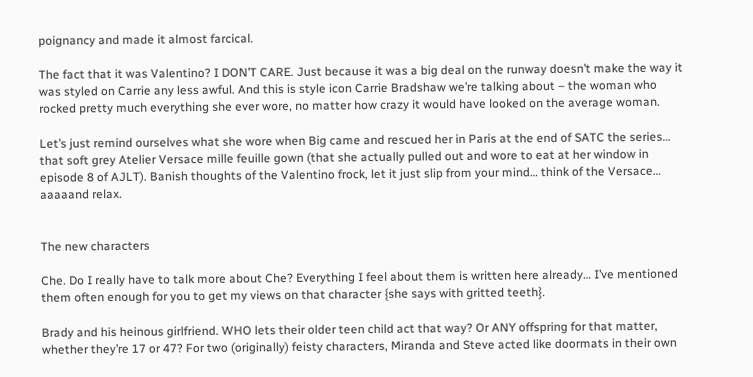poignancy and made it almost farcical.

The fact that it was Valentino? I DON’T CARE. Just because it was a big deal on the runway doesn’t make the way it was styled on Carrie any less awful. And this is style icon Carrie Bradshaw we’re talking about – the woman who rocked pretty much everything she ever wore, no matter how crazy it would have looked on the average woman.

Let’s just remind ourselves what she wore when Big came and rescued her in Paris at the end of SATC the series… that soft grey Atelier Versace mille feuille gown (that she actually pulled out and wore to eat at her window in episode 8 of AJLT). Banish thoughts of the Valentino frock, let it just slip from your mind… think of the Versace… aaaaand relax.


The new characters

Che. Do I really have to talk more about Che? Everything I feel about them is written here already… I’ve mentioned them often enough for you to get my views on that character {she says with gritted teeth}.

Brady and his heinous girlfriend. WHO lets their older teen child act that way? Or ANY offspring for that matter, whether they’re 17 or 47? For two (originally) feisty characters, Miranda and Steve acted like doormats in their own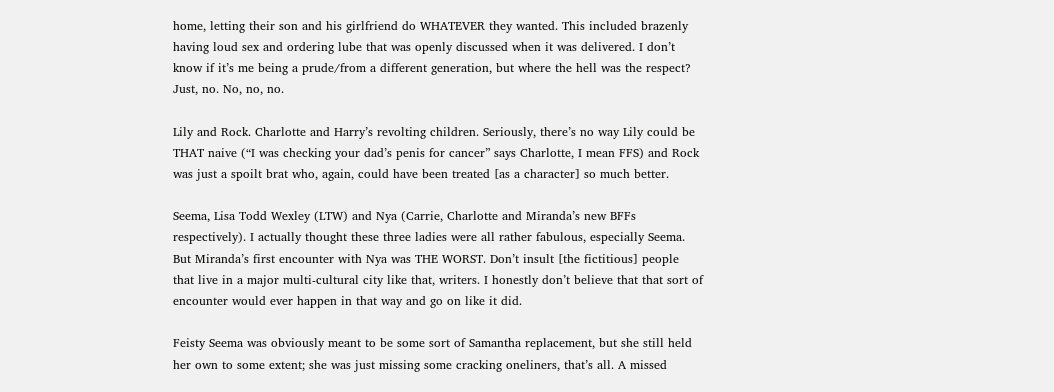home, letting their son and his girlfriend do WHATEVER they wanted. This included brazenly having loud sex and ordering lube that was openly discussed when it was delivered. I don’t know if it’s me being a prude/from a different generation, but where the hell was the respect? Just, no. No, no, no.

Lily and Rock. Charlotte and Harry’s revolting children. Seriously, there’s no way Lily could be THAT naive (“I was checking your dad’s penis for cancer” says Charlotte, I mean FFS) and Rock was just a spoilt brat who, again, could have been treated [as a character] so much better.

Seema, Lisa Todd Wexley (LTW) and Nya (Carrie, Charlotte and Miranda’s new BFFs respectively). I actually thought these three ladies were all rather fabulous, especially Seema. But Miranda’s first encounter with Nya was THE WORST. Don’t insult [the fictitious] people that live in a major multi-cultural city like that, writers. I honestly don’t believe that that sort of encounter would ever happen in that way and go on like it did.

Feisty Seema was obviously meant to be some sort of Samantha replacement, but she still held her own to some extent; she was just missing some cracking oneliners, that’s all. A missed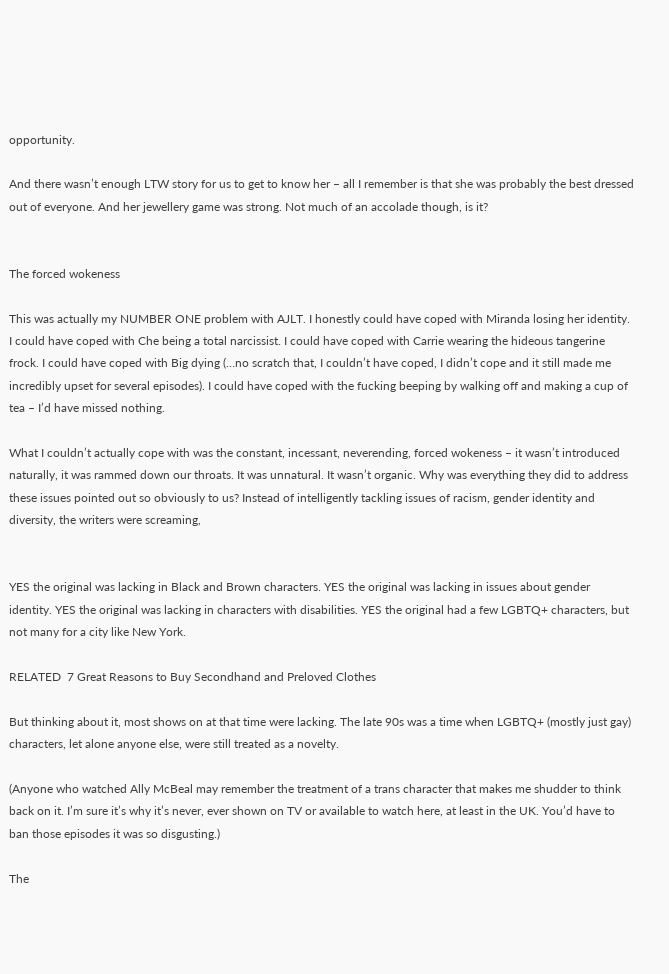opportunity.

And there wasn’t enough LTW story for us to get to know her – all I remember is that she was probably the best dressed out of everyone. And her jewellery game was strong. Not much of an accolade though, is it?


The forced wokeness

This was actually my NUMBER ONE problem with AJLT. I honestly could have coped with Miranda losing her identity. I could have coped with Che being a total narcissist. I could have coped with Carrie wearing the hideous tangerine frock. I could have coped with Big dying (…no scratch that, I couldn’t have coped, I didn’t cope and it still made me incredibly upset for several episodes). I could have coped with the fucking beeping by walking off and making a cup of tea – I’d have missed nothing.

What I couldn’t actually cope with was the constant, incessant, neverending, forced wokeness – it wasn’t introduced naturally, it was rammed down our throats. It was unnatural. It wasn’t organic. Why was everything they did to address these issues pointed out so obviously to us? Instead of intelligently tackling issues of racism, gender identity and diversity, the writers were screaming,


YES the original was lacking in Black and Brown characters. YES the original was lacking in issues about gender identity. YES the original was lacking in characters with disabilities. YES the original had a few LGBTQ+ characters, but not many for a city like New York.

RELATED  7 Great Reasons to Buy Secondhand and Preloved Clothes

But thinking about it, most shows on at that time were lacking. The late 90s was a time when LGBTQ+ (mostly just gay) characters, let alone anyone else, were still treated as a novelty.

(Anyone who watched Ally McBeal may remember the treatment of a trans character that makes me shudder to think back on it. I’m sure it’s why it’s never, ever shown on TV or available to watch here, at least in the UK. You’d have to ban those episodes it was so disgusting.)

The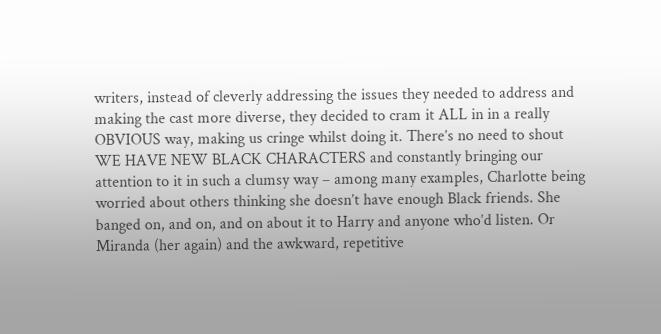writers, instead of cleverly addressing the issues they needed to address and making the cast more diverse, they decided to cram it ALL in in a really OBVIOUS way, making us cringe whilst doing it. There’s no need to shout WE HAVE NEW BLACK CHARACTERS and constantly bringing our attention to it in such a clumsy way – among many examples, Charlotte being worried about others thinking she doesn’t have enough Black friends. She banged on, and on, and on about it to Harry and anyone who’d listen. Or Miranda (her again) and the awkward, repetitive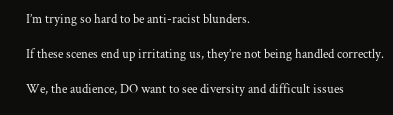I’m trying so hard to be anti-racist blunders.

If these scenes end up irritating us, they’re not being handled correctly.

We, the audience, DO want to see diversity and difficult issues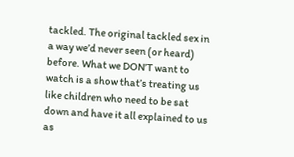tackled. The original tackled sex in a way we’d never seen (or heard) before. What we DON’T want to watch is a show that’s treating us like children who need to be sat down and have it all explained to us as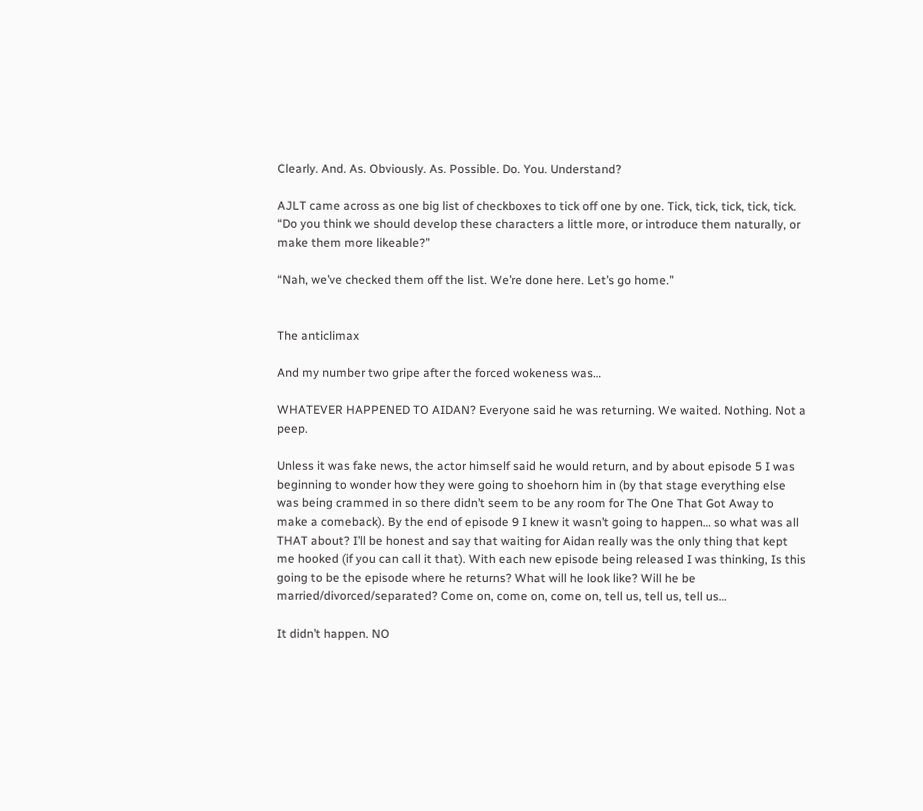Clearly. And. As. Obviously. As. Possible. Do. You. Understand?

AJLT came across as one big list of checkboxes to tick off one by one. Tick, tick, tick, tick, tick. “Do you think we should develop these characters a little more, or introduce them naturally, or make them more likeable?”

“Nah, we’ve checked them off the list. We’re done here. Let’s go home.”


The anticlimax

And my number two gripe after the forced wokeness was…

WHATEVER HAPPENED TO AIDAN? Everyone said he was returning. We waited. Nothing. Not a peep.

Unless it was fake news, the actor himself said he would return, and by about episode 5 I was beginning to wonder how they were going to shoehorn him in (by that stage everything else was being crammed in so there didn’t seem to be any room for The One That Got Away to make a comeback). By the end of episode 9 I knew it wasn’t going to happen… so what was all THAT about? I’ll be honest and say that waiting for Aidan really was the only thing that kept me hooked (if you can call it that). With each new episode being released I was thinking, Is this going to be the episode where he returns? What will he look like? Will he be married/divorced/separated? Come on, come on, come on, tell us, tell us, tell us…

It didn’t happen. NO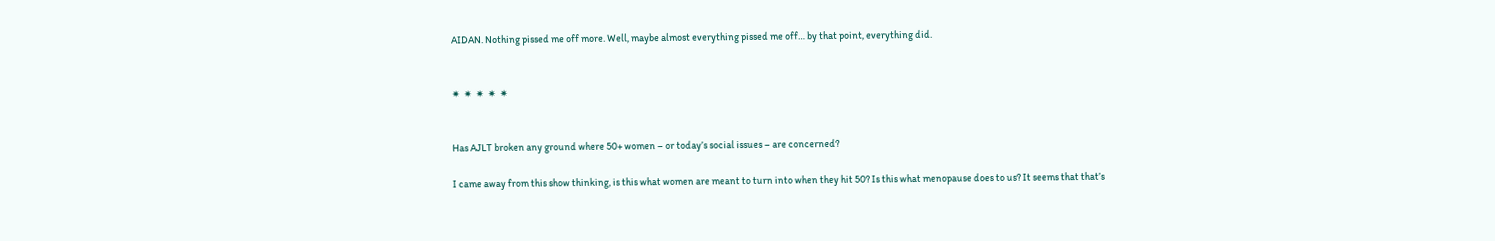AIDAN. Nothing pissed me off more. Well, maybe almost everything pissed me off… by that point, everything did.


✷  ✷  ✷  ✷  ✷


Has AJLT broken any ground where 50+ women – or today’s social issues – are concerned?

I came away from this show thinking, is this what women are meant to turn into when they hit 50? Is this what menopause does to us? It seems that that’s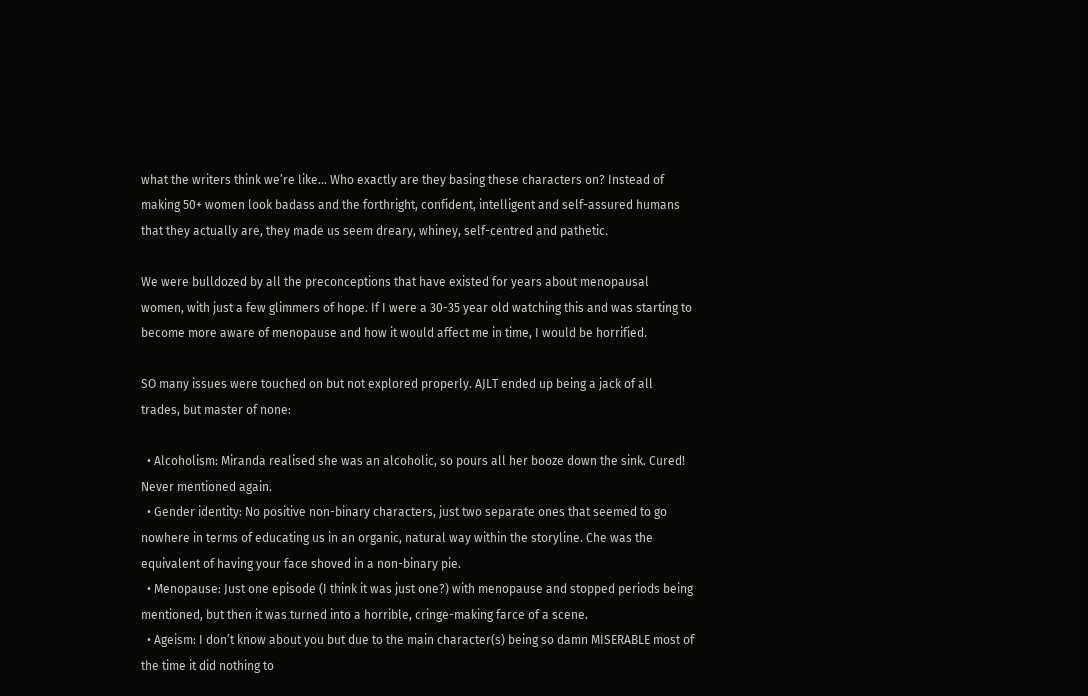what the writers think we’re like… Who exactly are they basing these characters on? Instead of making 50+ women look badass and the forthright, confident, intelligent and self-assured humans that they actually are, they made us seem dreary, whiney, self-centred and pathetic.

We were bulldozed by all the preconceptions that have existed for years about menopausal women, with just a few glimmers of hope. If I were a 30-35 year old watching this and was starting to become more aware of menopause and how it would affect me in time, I would be horrified.

SO many issues were touched on but not explored properly. AJLT ended up being a jack of all trades, but master of none:

  • Alcoholism: Miranda realised she was an alcoholic, so pours all her booze down the sink. Cured! Never mentioned again.
  • Gender identity: No positive non-binary characters, just two separate ones that seemed to go nowhere in terms of educating us in an organic, natural way within the storyline. Che was the equivalent of having your face shoved in a non-binary pie.
  • Menopause: Just one episode (I think it was just one?) with menopause and stopped periods being mentioned, but then it was turned into a horrible, cringe-making farce of a scene.
  • Ageism: I don’t know about you but due to the main character(s) being so damn MISERABLE most of the time it did nothing to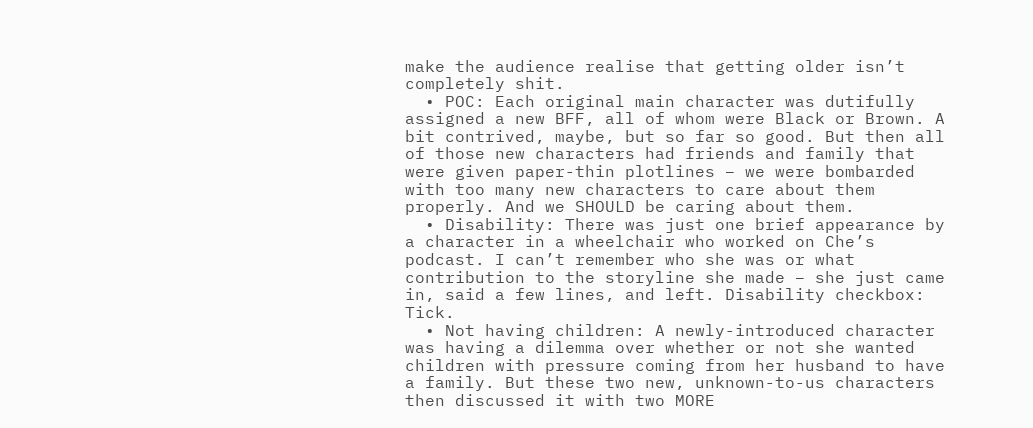make the audience realise that getting older isn’t completely shit.
  • POC: Each original main character was dutifully assigned a new BFF, all of whom were Black or Brown. A bit contrived, maybe, but so far so good. But then all of those new characters had friends and family that were given paper-thin plotlines – we were bombarded with too many new characters to care about them properly. And we SHOULD be caring about them.
  • Disability: There was just one brief appearance by a character in a wheelchair who worked on Che’s podcast. I can’t remember who she was or what contribution to the storyline she made – she just came in, said a few lines, and left. Disability checkbox: Tick.
  • Not having children: A newly-introduced character was having a dilemma over whether or not she wanted children with pressure coming from her husband to have a family. But these two new, unknown-to-us characters then discussed it with two MORE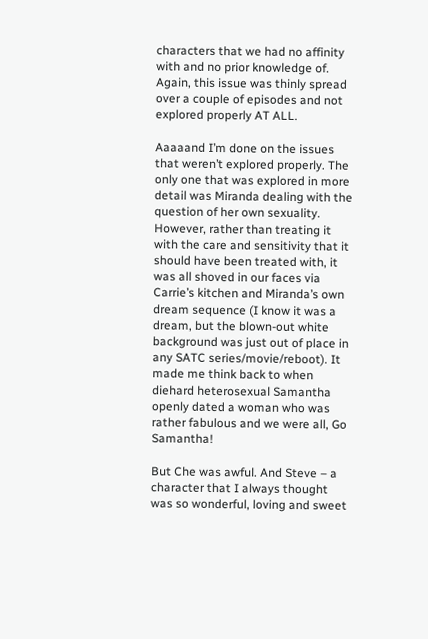characters that we had no affinity with and no prior knowledge of. Again, this issue was thinly spread over a couple of episodes and not explored properly AT ALL.

Aaaaand I’m done on the issues that weren’t explored properly. The only one that was explored in more detail was Miranda dealing with the question of her own sexuality. However, rather than treating it with the care and sensitivity that it should have been treated with, it was all shoved in our faces via Carrie’s kitchen and Miranda’s own dream sequence (I know it was a dream, but the blown-out white background was just out of place in any SATC series/movie/reboot). It made me think back to when diehard heterosexual Samantha openly dated a woman who was rather fabulous and we were all, Go Samantha!

But Che was awful. And Steve – a character that I always thought was so wonderful, loving and sweet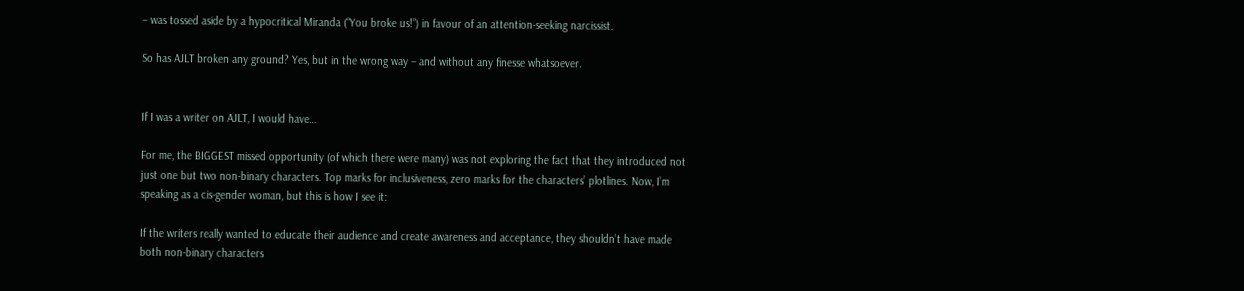– was tossed aside by a hypocritical Miranda (“You broke us!”) in favour of an attention-seeking narcissist.

So has AJLT broken any ground? Yes, but in the wrong way – and without any finesse whatsoever.


If I was a writer on AJLT, I would have…

For me, the BIGGEST missed opportunity (of which there were many) was not exploring the fact that they introduced not just one but two non-binary characters. Top marks for inclusiveness, zero marks for the characters’ plotlines. Now, I’m speaking as a cis-gender woman, but this is how I see it:

If the writers really wanted to educate their audience and create awareness and acceptance, they shouldn’t have made both non-binary characters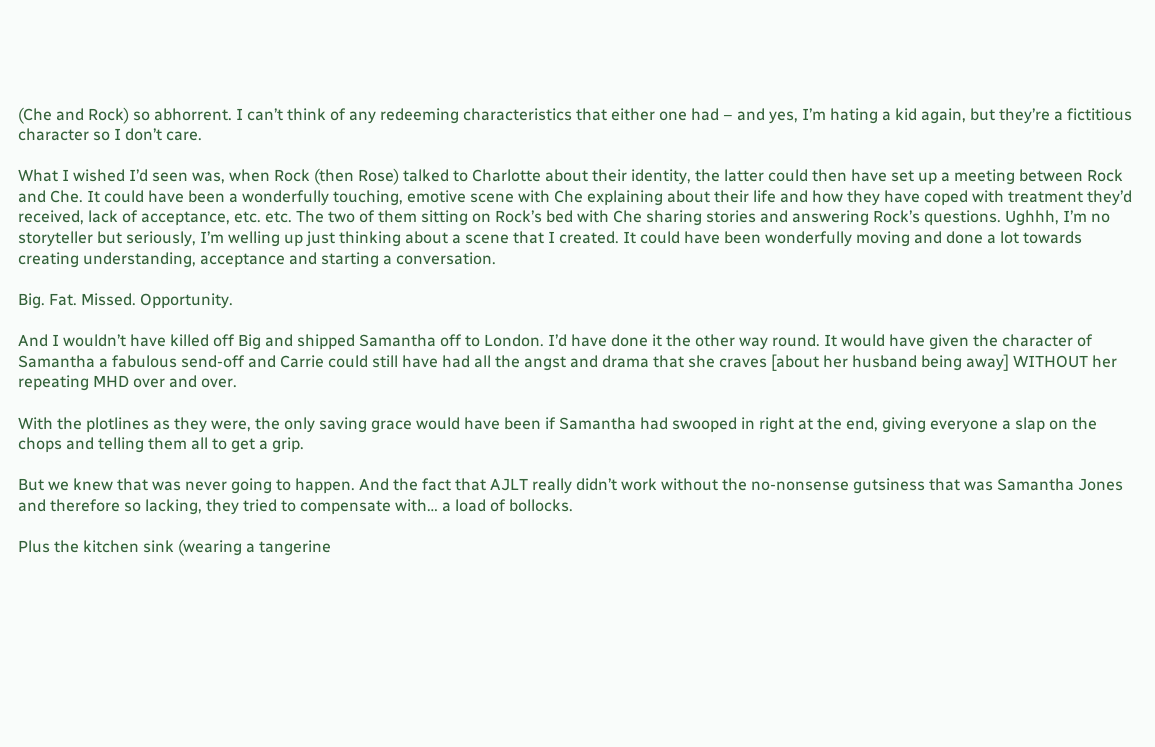(Che and Rock) so abhorrent. I can’t think of any redeeming characteristics that either one had – and yes, I’m hating a kid again, but they’re a fictitious character so I don’t care.

What I wished I’d seen was, when Rock (then Rose) talked to Charlotte about their identity, the latter could then have set up a meeting between Rock and Che. It could have been a wonderfully touching, emotive scene with Che explaining about their life and how they have coped with treatment they’d received, lack of acceptance, etc. etc. The two of them sitting on Rock’s bed with Che sharing stories and answering Rock’s questions. Ughhh, I’m no storyteller but seriously, I’m welling up just thinking about a scene that I created. It could have been wonderfully moving and done a lot towards creating understanding, acceptance and starting a conversation.

Big. Fat. Missed. Opportunity.

And I wouldn’t have killed off Big and shipped Samantha off to London. I’d have done it the other way round. It would have given the character of Samantha a fabulous send-off and Carrie could still have had all the angst and drama that she craves [about her husband being away] WITHOUT her repeating MHD over and over.

With the plotlines as they were, the only saving grace would have been if Samantha had swooped in right at the end, giving everyone a slap on the chops and telling them all to get a grip.

But we knew that was never going to happen. And the fact that AJLT really didn’t work without the no-nonsense gutsiness that was Samantha Jones and therefore so lacking, they tried to compensate with… a load of bollocks.

Plus the kitchen sink (wearing a tangerine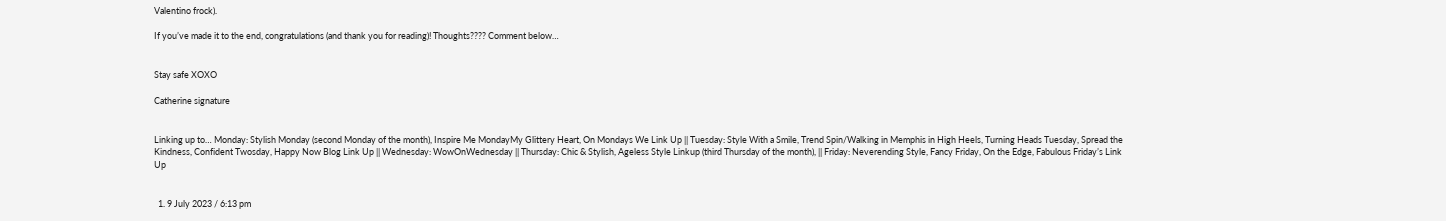Valentino frock).

If you’ve made it to the end, congratulations (and thank you for reading)! Thoughts???? Comment below…


Stay safe XOXO

Catherine signature


Linking up to… Monday: Stylish Monday (second Monday of the month), Inspire Me MondayMy Glittery Heart, On Mondays We Link Up || Tuesday: Style With a Smile, Trend Spin/Walking in Memphis in High Heels, Turning Heads Tuesday, Spread the Kindness, Confident Twosday, Happy Now Blog Link Up || Wednesday: WowOnWednesday || Thursday: Chic & Stylish, Ageless Style Linkup (third Thursday of the month), || Friday: Neverending Style, Fancy Friday, On the Edge, Fabulous Friday’s Link Up


  1. 9 July 2023 / 6:13 pm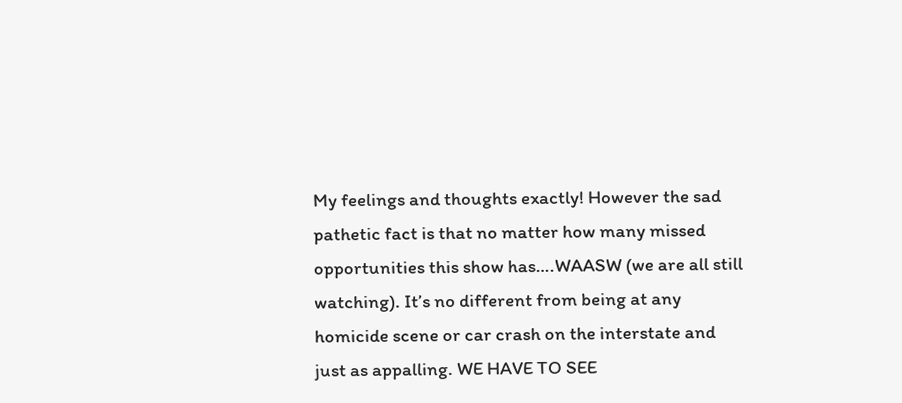My feelings and thoughts exactly! However the sad pathetic fact is that no matter how many missed opportunities this show has….WAASW (we are all still watching). It’s no different from being at any homicide scene or car crash on the interstate and just as appalling. WE HAVE TO SEE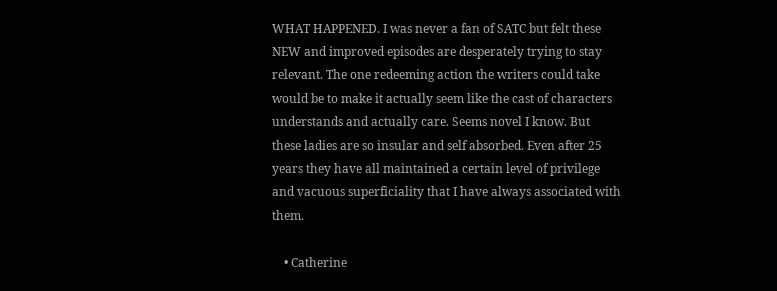WHAT HAPPENED. I was never a fan of SATC but felt these NEW and improved episodes are desperately trying to stay relevant. The one redeeming action the writers could take would be to make it actually seem like the cast of characters understands and actually care. Seems novel I know. But these ladies are so insular and self absorbed. Even after 25 years they have all maintained a certain level of privilege and vacuous superficiality that I have always associated with them.

    • Catherine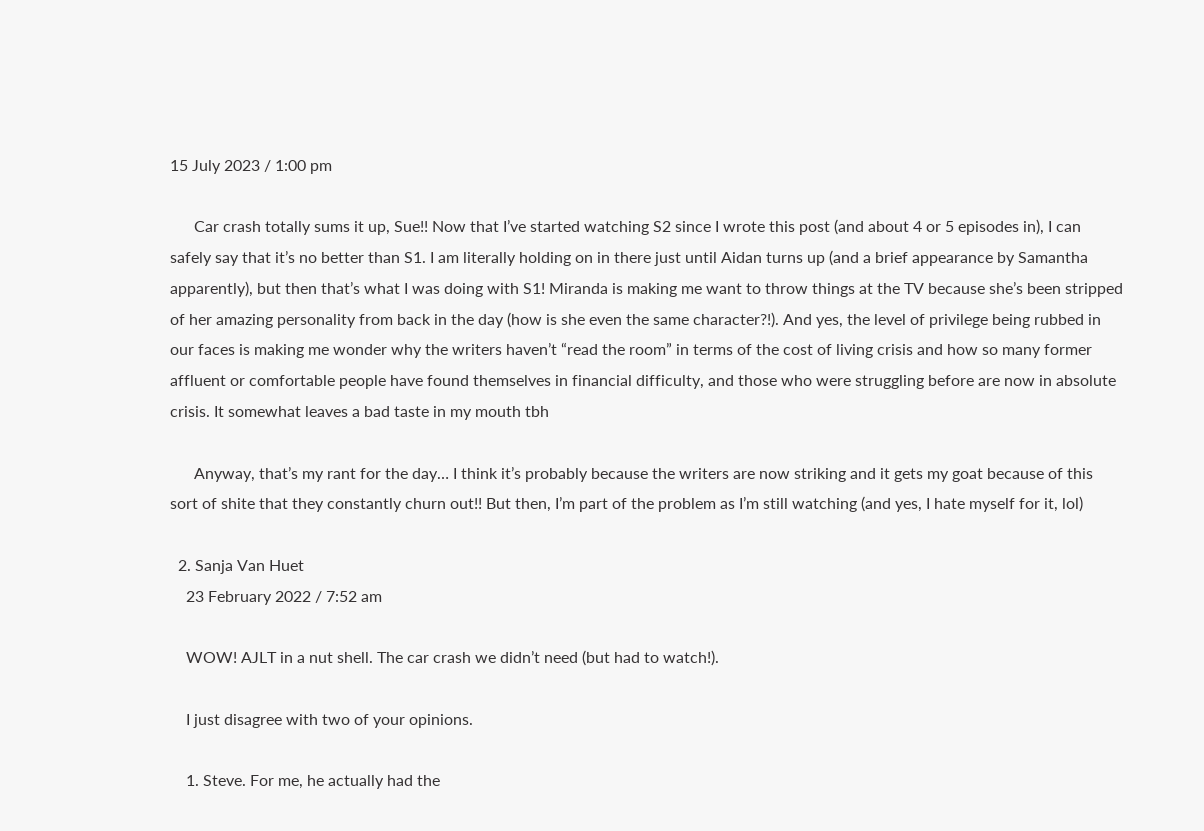15 July 2023 / 1:00 pm

      Car crash totally sums it up, Sue!! Now that I’ve started watching S2 since I wrote this post (and about 4 or 5 episodes in), I can safely say that it’s no better than S1. I am literally holding on in there just until Aidan turns up (and a brief appearance by Samantha apparently), but then that’s what I was doing with S1! Miranda is making me want to throw things at the TV because she’s been stripped of her amazing personality from back in the day (how is she even the same character?!). And yes, the level of privilege being rubbed in our faces is making me wonder why the writers haven’t “read the room” in terms of the cost of living crisis and how so many former affluent or comfortable people have found themselves in financial difficulty, and those who were struggling before are now in absolute crisis. It somewhat leaves a bad taste in my mouth tbh

      Anyway, that’s my rant for the day… I think it’s probably because the writers are now striking and it gets my goat because of this sort of shite that they constantly churn out!! But then, I’m part of the problem as I’m still watching (and yes, I hate myself for it, lol)

  2. Sanja Van Huet
    23 February 2022 / 7:52 am

    WOW! AJLT in a nut shell. The car crash we didn’t need (but had to watch!).

    I just disagree with two of your opinions.

    1. Steve. For me, he actually had the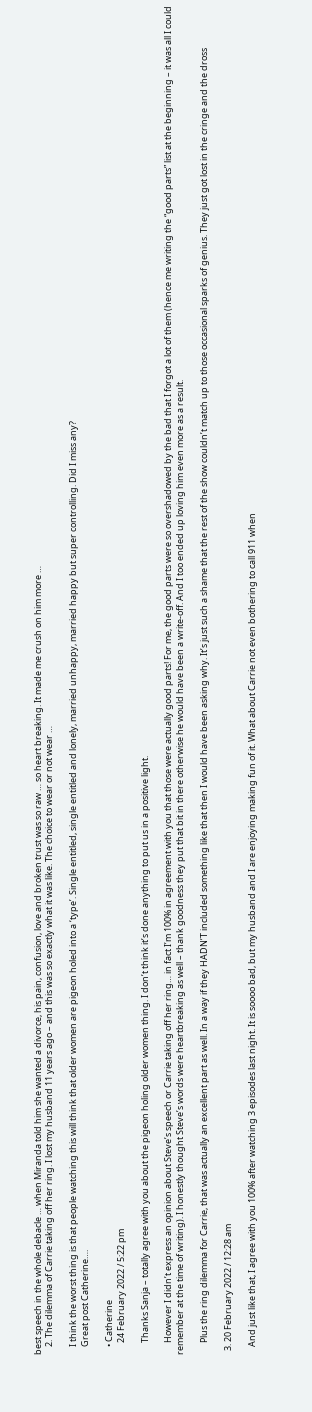best speech in the whole debacle … when Miranda told him she wanted a divorce, his pain, confusion, love and broken trust was so raw … so heart breaking. It made me crush on him more …
    2. The dilemma of Carrie taking off her ring. I lost my husband 11 years ago – and this was so exactly what it was like. The choice to wear or not wear …

    I think the worst thing is that people watching this will think that older women are pigeon holed into a ‘type’. Single entitled, single entitled and lonely, married unhappy, married happy but super controlling. Did I miss any?
    Great post Catherine….

    • Catherine
      24 February 2022 / 5:22 pm

      Thanks Sanja – totally agree with you about the pigeon holing older women thing. I don’t think it’s done anything to put us in a positive light.

      However I didn’t express an opinion about Steve’s speech or Carrie taking off her ring… in fact I’m 100% in agreement with you that those were actually good parts! For me, the good parts were so overshadowed by the bad that I forgot a lot of them (hence me writing the “good parts” list at the beginning – it was all I could remember at the time of writing). I honestly thought Steve’s words were heartbreaking as well – thank goodness they put that bit in there otherwise he would have been a write-off. And I too ended up loving him even more as a result.

      Plus the ring dilemma for Carrie, that was actually an excellent part as well. In a way if they HADN’T included something like that then I would have been asking why. It’s just such a shame that the rest of the show couldn’t match up to those occasional sparks of genius. They just got lost in the cringe and the dross

  3. 20 February 2022 / 12:28 am

    And just like that, I agree with you 100% after watching 3 episodes last night. It is soooo bad, but my husband and I are enjoying making fun of it. What about Carrie not even bothering to call 911 when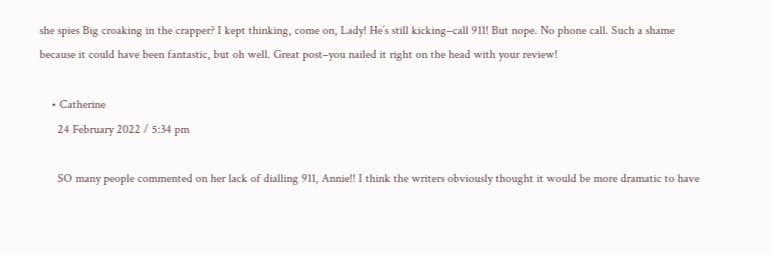she spies Big croaking in the crapper? I kept thinking, come on, Lady! He’s still kicking–call 911! But nope. No phone call. Such a shame because it could have been fantastic, but oh well. Great post–you nailed it right on the head with your review!

    • Catherine
      24 February 2022 / 5:34 pm

      SO many people commented on her lack of dialling 911, Annie!! I think the writers obviously thought it would be more dramatic to have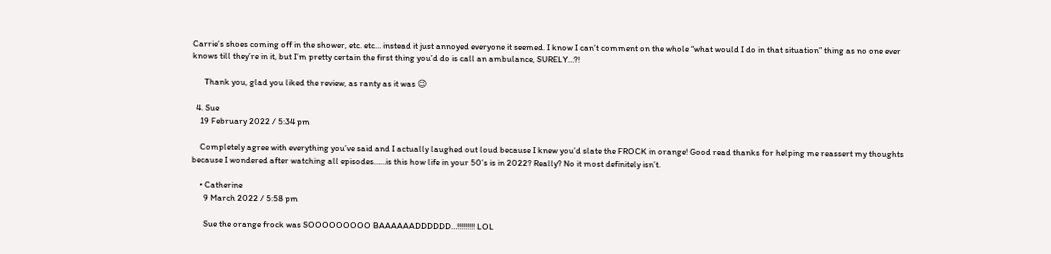Carrie’s shoes coming off in the shower, etc. etc… instead it just annoyed everyone it seemed. I know I can’t comment on the whole “what would I do in that situation” thing as no one ever knows till they’re in it, but I’m pretty certain the first thing you’d do is call an ambulance, SURELY…?!

      Thank you, glad you liked the review, as ranty as it was 😉

  4. Sue
    19 February 2022 / 5:34 pm

    Completely agree with everything you’ve said and I actually laughed out loud because I knew you’d slate the FROCK in orange! Good read thanks for helping me reassert my thoughts because I wondered after watching all episodes……is this how life in your 50’s is in 2022? Really? No it most definitely isn’t.

    • Catherine
      9 March 2022 / 5:58 pm

      Sue the orange frock was SOOOOOOOOO BAAAAAADDDDDD…!!!!!!!!! LOL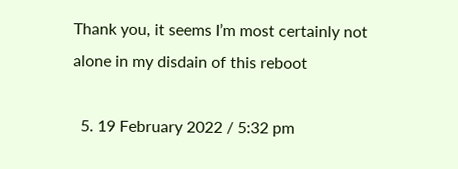Thank you, it seems I’m most certainly not alone in my disdain of this reboot

  5. 19 February 2022 / 5:32 pm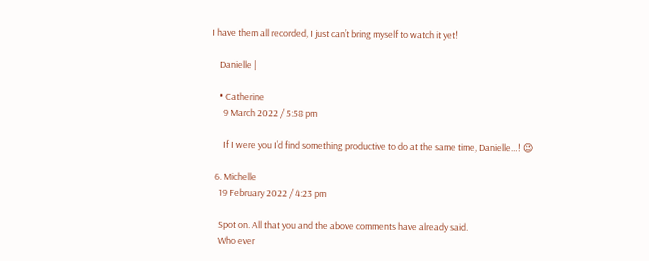I have them all recorded, I just can’t bring myself to watch it yet!

    Danielle |

    • Catherine
      9 March 2022 / 5:58 pm

      If I were you I’d find something productive to do at the same time, Danielle…! 😉

  6. Michelle
    19 February 2022 / 4:23 pm

    Spot on. All that you and the above comments have already said.
    Who ever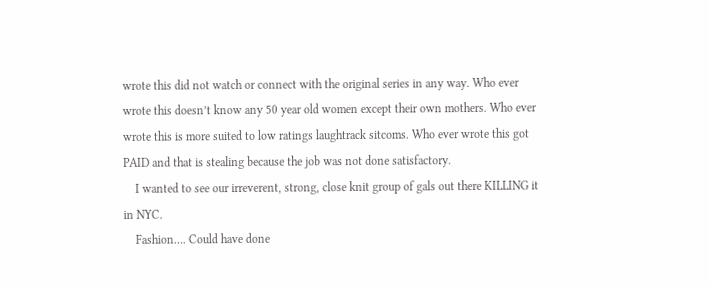wrote this did not watch or connect with the original series in any way. Who ever wrote this doesn’t know any 50 year old women except their own mothers. Who ever wrote this is more suited to low ratings laughtrack sitcoms. Who ever wrote this got PAID and that is stealing because the job was not done satisfactory.
    I wanted to see our irreverent, strong, close knit group of gals out there KILLING it in NYC.
    Fashion…. Could have done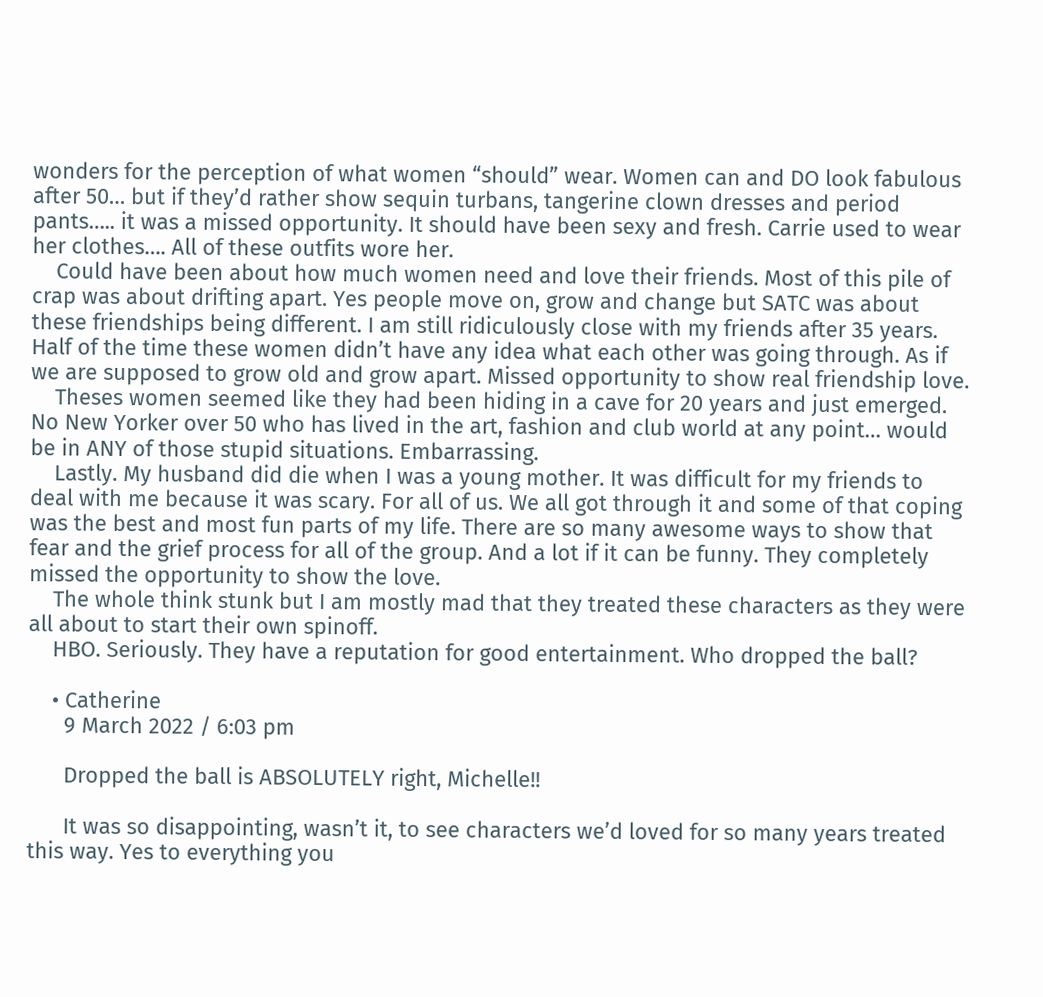wonders for the perception of what women “should” wear. Women can and DO look fabulous after 50… but if they’d rather show sequin turbans, tangerine clown dresses and period pants….. it was a missed opportunity. It should have been sexy and fresh. Carrie used to wear her clothes…. All of these outfits wore her.
    Could have been about how much women need and love their friends. Most of this pile of crap was about drifting apart. Yes people move on, grow and change but SATC was about these friendships being different. I am still ridiculously close with my friends after 35 years. Half of the time these women didn’t have any idea what each other was going through. As if we are supposed to grow old and grow apart. Missed opportunity to show real friendship love.
    Theses women seemed like they had been hiding in a cave for 20 years and just emerged. No New Yorker over 50 who has lived in the art, fashion and club world at any point… would be in ANY of those stupid situations. Embarrassing.
    Lastly. My husband did die when I was a young mother. It was difficult for my friends to deal with me because it was scary. For all of us. We all got through it and some of that coping was the best and most fun parts of my life. There are so many awesome ways to show that fear and the grief process for all of the group. And a lot if it can be funny. They completely missed the opportunity to show the love.
    The whole think stunk but I am mostly mad that they treated these characters as they were all about to start their own spinoff.
    HBO. Seriously. They have a reputation for good entertainment. Who dropped the ball?

    • Catherine
      9 March 2022 / 6:03 pm

      Dropped the ball is ABSOLUTELY right, Michelle!!

      It was so disappointing, wasn’t it, to see characters we’d loved for so many years treated this way. Yes to everything you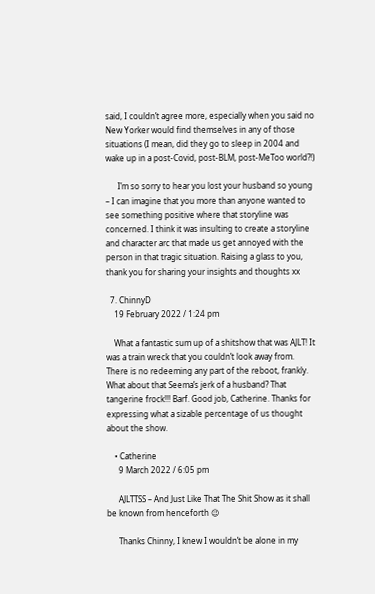said, I couldn’t agree more, especially when you said no New Yorker would find themselves in any of those situations (I mean, did they go to sleep in 2004 and wake up in a post-Covid, post-BLM, post-MeToo world?!)

      I’m so sorry to hear you lost your husband so young – I can imagine that you more than anyone wanted to see something positive where that storyline was concerned. I think it was insulting to create a storyline and character arc that made us get annoyed with the person in that tragic situation. Raising a glass to you, thank you for sharing your insights and thoughts xx

  7. ChinnyD
    19 February 2022 / 1:24 pm

    What a fantastic sum up of a shitshow that was AJLT! It was a train wreck that you couldn’t look away from. There is no redeeming any part of the reboot, frankly. What about that Seema’s jerk of a husband? That tangerine frock!!! Barf. Good job, Catherine. Thanks for expressing what a sizable percentage of us thought about the show.

    • Catherine
      9 March 2022 / 6:05 pm

      AJLTTSS – And Just Like That The Shit Show as it shall be known from henceforth 😉

      Thanks Chinny, I knew I wouldn’t be alone in my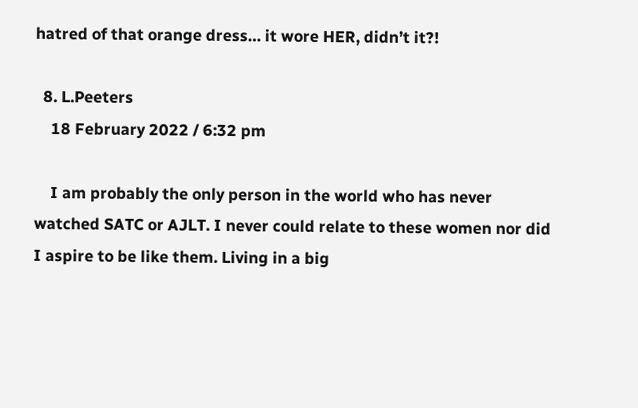hatred of that orange dress… it wore HER, didn’t it?!

  8. L.Peeters
    18 February 2022 / 6:32 pm

    I am probably the only person in the world who has never watched SATC or AJLT. I never could relate to these women nor did I aspire to be like them. Living in a big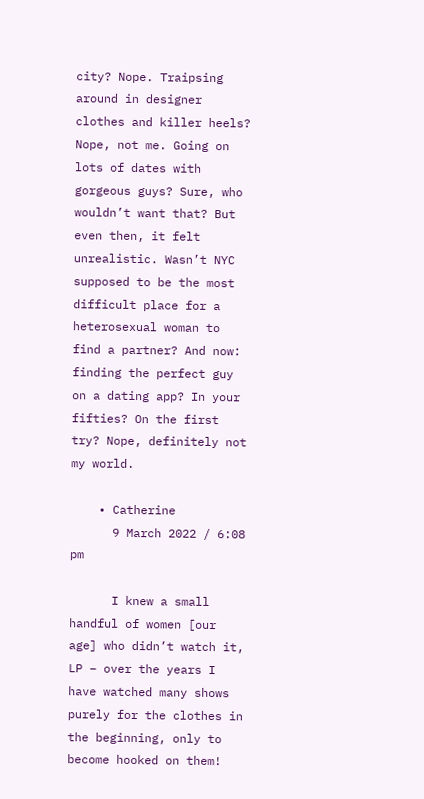city? Nope. Traipsing around in designer clothes and killer heels? Nope, not me. Going on lots of dates with gorgeous guys? Sure, who wouldn’t want that? But even then, it felt unrealistic. Wasn’t NYC supposed to be the most difficult place for a heterosexual woman to find a partner? And now: finding the perfect guy on a dating app? In your fifties? On the first try? Nope, definitely not my world.

    • Catherine
      9 March 2022 / 6:08 pm

      I knew a small handful of women [our age] who didn’t watch it, LP – over the years I have watched many shows purely for the clothes in the beginning, only to become hooked on them!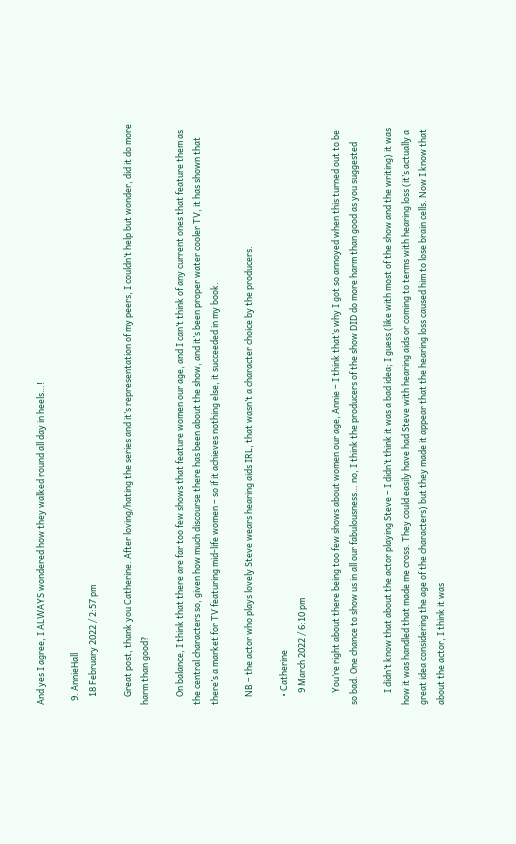And yes I agree, I ALWAYS wondered how they walked round all day in heels…!

  9. AnnieHall
    18 February 2022 / 2:57 pm

    Great post, thank you Catherine. After loving/hating the series and it’s representation of my peers, I couldn’t help but wonder, did it do more harm than good?

    On balance, I think that there are far too few shows that feature women our age, and I can’t think of any current ones that feature them as the central characters so, given how much discourse there has been about the show, and it’s been proper water cooler TV, it has shown that there’s a market for TV featuring mid-life women – so if it achieves nothing else, it succeeded in my book.

    NB – the actor who plays lovely Steve wears hearing aids IRL, that wasn’t a character choice by the producers.

    • Catherine
      9 March 2022 / 6:10 pm

      You’re right about there being too few shows about women our age, Annie – I think that’s why I got so annoyed when this turned out to be so bad. One chance to show us in all our fabulousness… no, I think the producers of the show DID do more harm than good as you suggested

      I didn’t know that about the actor playing Steve – I didn’t think it was a bad idea; I guess (like with most of the show and the writing) it was how it was handled that made me cross. They could easily have had Steve with hearing aids or coming to terms with hearing loss (it’s actually a great idea considering the age of the characters) but they made it appear that the hearing loss caused him to lose brain cells. Now I know that about the actor, I think it was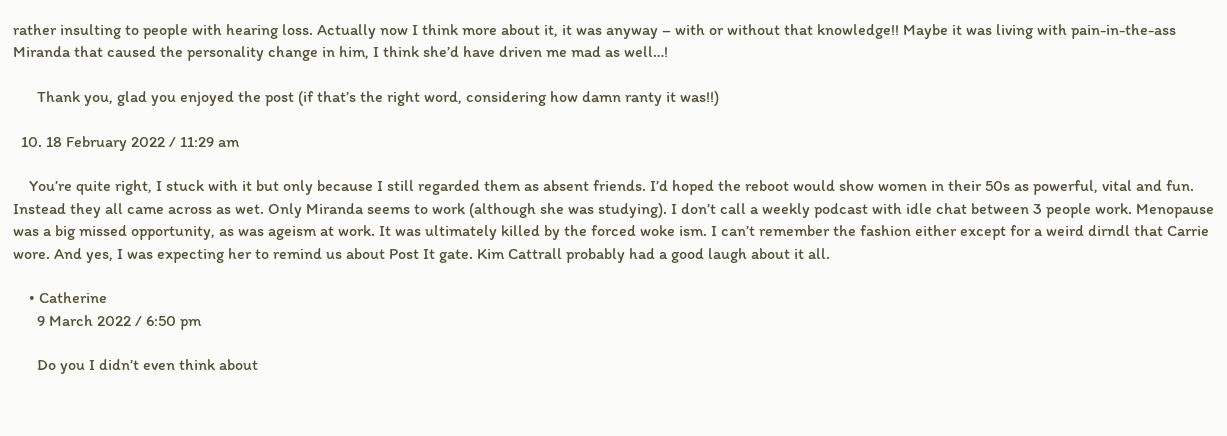rather insulting to people with hearing loss. Actually now I think more about it, it was anyway – with or without that knowledge!! Maybe it was living with pain-in-the-ass Miranda that caused the personality change in him, I think she’d have driven me mad as well…!

      Thank you, glad you enjoyed the post (if that’s the right word, considering how damn ranty it was!!)

  10. 18 February 2022 / 11:29 am

    You’re quite right, I stuck with it but only because I still regarded them as absent friends. I’d hoped the reboot would show women in their 50s as powerful, vital and fun. Instead they all came across as wet. Only Miranda seems to work (although she was studying). I don’t call a weekly podcast with idle chat between 3 people work. Menopause was a big missed opportunity, as was ageism at work. It was ultimately killed by the forced woke ism. I can’t remember the fashion either except for a weird dirndl that Carrie wore. And yes, I was expecting her to remind us about Post It gate. Kim Cattrall probably had a good laugh about it all.

    • Catherine
      9 March 2022 / 6:50 pm

      Do you I didn’t even think about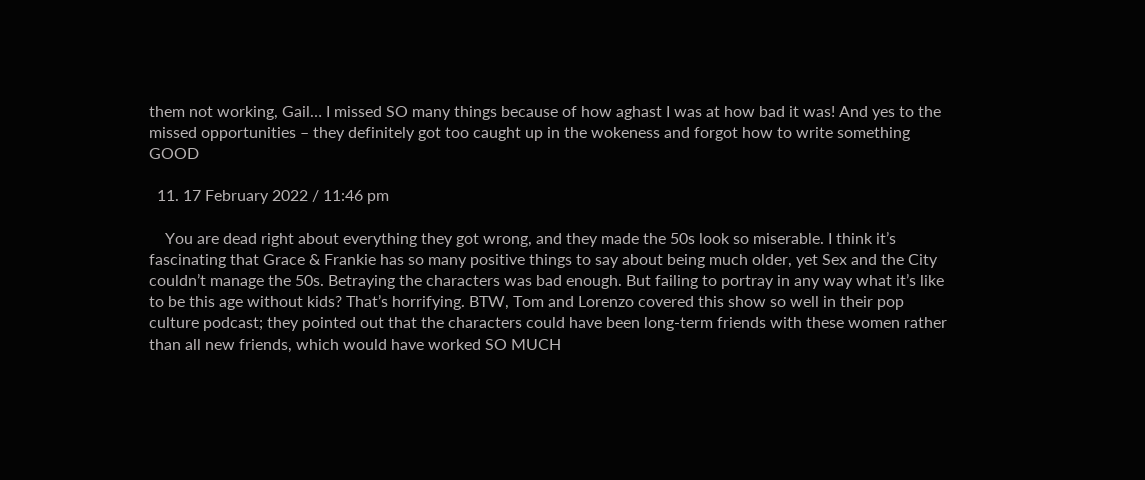them not working, Gail… I missed SO many things because of how aghast I was at how bad it was! And yes to the missed opportunities – they definitely got too caught up in the wokeness and forgot how to write something GOOD

  11. 17 February 2022 / 11:46 pm

    You are dead right about everything they got wrong, and they made the 50s look so miserable. I think it’s fascinating that Grace & Frankie has so many positive things to say about being much older, yet Sex and the City couldn’t manage the 50s. Betraying the characters was bad enough. But failing to portray in any way what it’s like to be this age without kids? That’s horrifying. BTW, Tom and Lorenzo covered this show so well in their pop culture podcast; they pointed out that the characters could have been long-term friends with these women rather than all new friends, which would have worked SO MUCH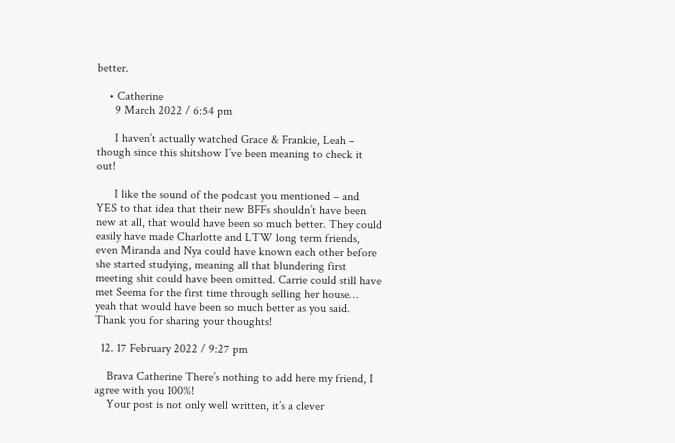better.

    • Catherine
      9 March 2022 / 6:54 pm

      I haven’t actually watched Grace & Frankie, Leah – though since this shitshow I’ve been meaning to check it out!

      I like the sound of the podcast you mentioned – and YES to that idea that their new BFFs shouldn’t have been new at all, that would have been so much better. They could easily have made Charlotte and LTW long term friends, even Miranda and Nya could have known each other before she started studying, meaning all that blundering first meeting shit could have been omitted. Carrie could still have met Seema for the first time through selling her house… yeah that would have been so much better as you said. Thank you for sharing your thoughts!

  12. 17 February 2022 / 9:27 pm

    Brava Catherine There’s nothing to add here my friend, I agree with you 100%!
    Your post is not only well written, it’s a clever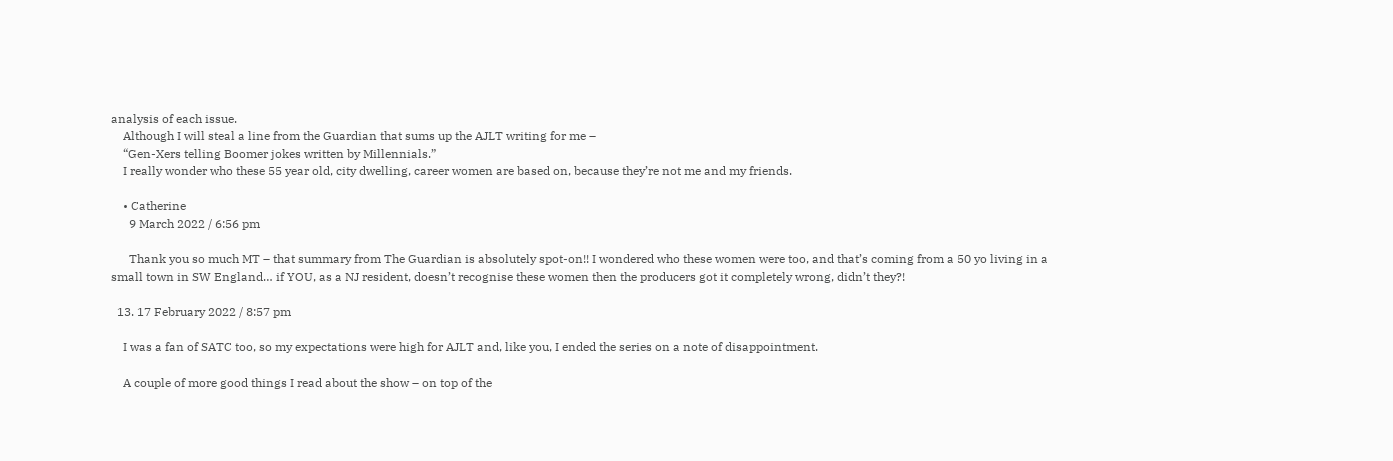analysis of each issue.
    Although I will steal a line from the Guardian that sums up the AJLT writing for me –
    “Gen-Xers telling Boomer jokes written by Millennials.”
    I really wonder who these 55 year old, city dwelling, career women are based on, because they’re not me and my friends.

    • Catherine
      9 March 2022 / 6:56 pm

      Thank you so much MT – that summary from The Guardian is absolutely spot-on!! I wondered who these women were too, and that’s coming from a 50 yo living in a small town in SW England… if YOU, as a NJ resident, doesn’t recognise these women then the producers got it completely wrong, didn’t they?!

  13. 17 February 2022 / 8:57 pm

    I was a fan of SATC too, so my expectations were high for AJLT and, like you, I ended the series on a note of disappointment.

    A couple of more good things I read about the show – on top of the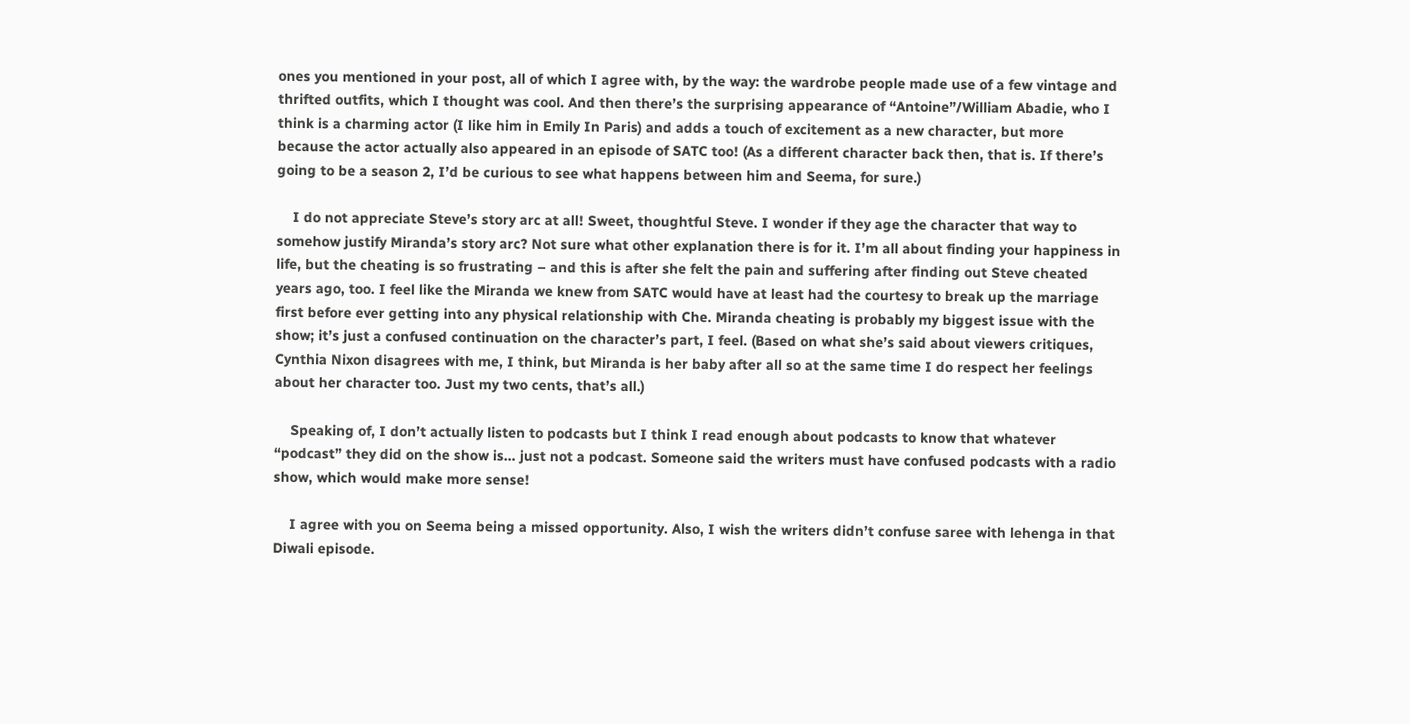ones you mentioned in your post, all of which I agree with, by the way: the wardrobe people made use of a few vintage and thrifted outfits, which I thought was cool. And then there’s the surprising appearance of “Antoine”/William Abadie, who I think is a charming actor (I like him in Emily In Paris) and adds a touch of excitement as a new character, but more because the actor actually also appeared in an episode of SATC too! (As a different character back then, that is. If there’s going to be a season 2, I’d be curious to see what happens between him and Seema, for sure.)

    I do not appreciate Steve’s story arc at all! Sweet, thoughtful Steve. I wonder if they age the character that way to somehow justify Miranda’s story arc? Not sure what other explanation there is for it. I’m all about finding your happiness in life, but the cheating is so frustrating – and this is after she felt the pain and suffering after finding out Steve cheated years ago, too. I feel like the Miranda we knew from SATC would have at least had the courtesy to break up the marriage first before ever getting into any physical relationship with Che. Miranda cheating is probably my biggest issue with the show; it’s just a confused continuation on the character’s part, I feel. (Based on what she’s said about viewers critiques, Cynthia Nixon disagrees with me, I think, but Miranda is her baby after all so at the same time I do respect her feelings about her character too. Just my two cents, that’s all.)

    Speaking of, I don’t actually listen to podcasts but I think I read enough about podcasts to know that whatever “podcast” they did on the show is… just not a podcast. Someone said the writers must have confused podcasts with a radio show, which would make more sense!

    I agree with you on Seema being a missed opportunity. Also, I wish the writers didn’t confuse saree with lehenga in that Diwali episode.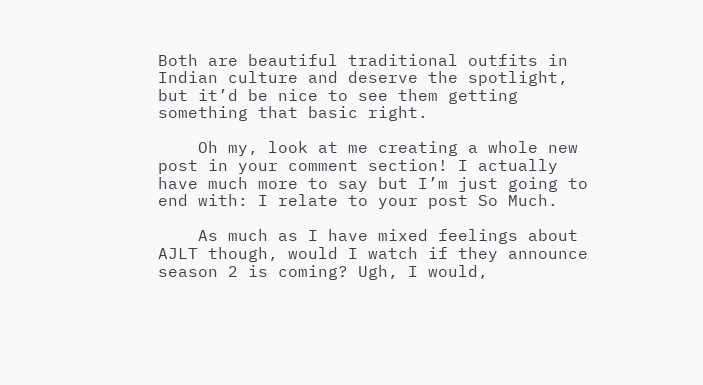Both are beautiful traditional outfits in Indian culture and deserve the spotlight, but it’d be nice to see them getting something that basic right.

    Oh my, look at me creating a whole new post in your comment section! I actually have much more to say but I’m just going to end with: I relate to your post So Much.

    As much as I have mixed feelings about AJLT though, would I watch if they announce season 2 is coming? Ugh, I would,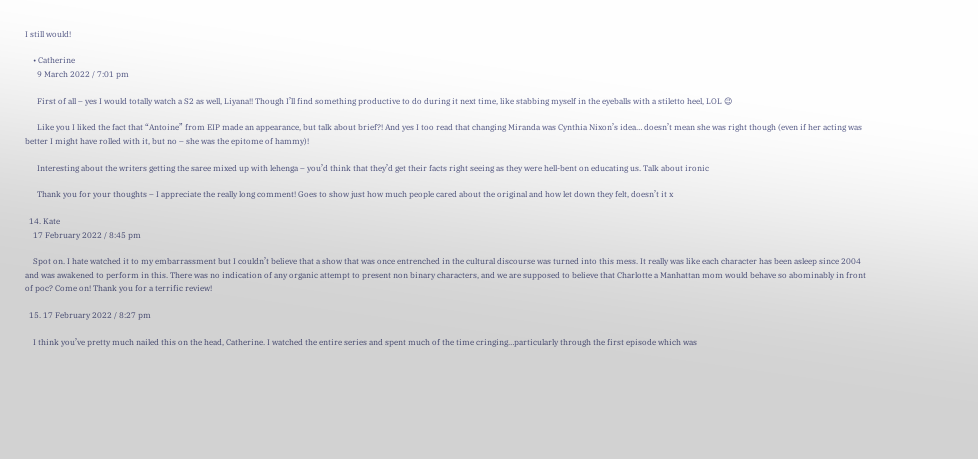I still would!

    • Catherine
      9 March 2022 / 7:01 pm

      First of all – yes I would totally watch a S2 as well, Liyana!! Though I’ll find something productive to do during it next time, like stabbing myself in the eyeballs with a stiletto heel, LOL 😉

      Like you I liked the fact that “Antoine” from EIP made an appearance, but talk about brief?! And yes I too read that changing Miranda was Cynthia Nixon’s idea… doesn’t mean she was right though (even if her acting was better I might have rolled with it, but no – she was the epitome of hammy)!

      Interesting about the writers getting the saree mixed up with lehenga – you’d think that they’d get their facts right seeing as they were hell-bent on educating us. Talk about ironic

      Thank you for your thoughts – I appreciate the really long comment! Goes to show just how much people cared about the original and how let down they felt, doesn’t it x

  14. Kate
    17 February 2022 / 8:45 pm

    Spot on. I hate watched it to my embarrassment but I couldn’t believe that a show that was once entrenched in the cultural discourse was turned into this mess. It really was like each character has been asleep since 2004 and was awakened to perform in this. There was no indication of any organic attempt to present non binary characters, and we are supposed to believe that Charlotte a Manhattan mom would behave so abominably in front of poc? Come on! Thank you for a terrific review!

  15. 17 February 2022 / 8:27 pm

    I think you’ve pretty much nailed this on the head, Catherine. I watched the entire series and spent much of the time cringing…particularly through the first episode which was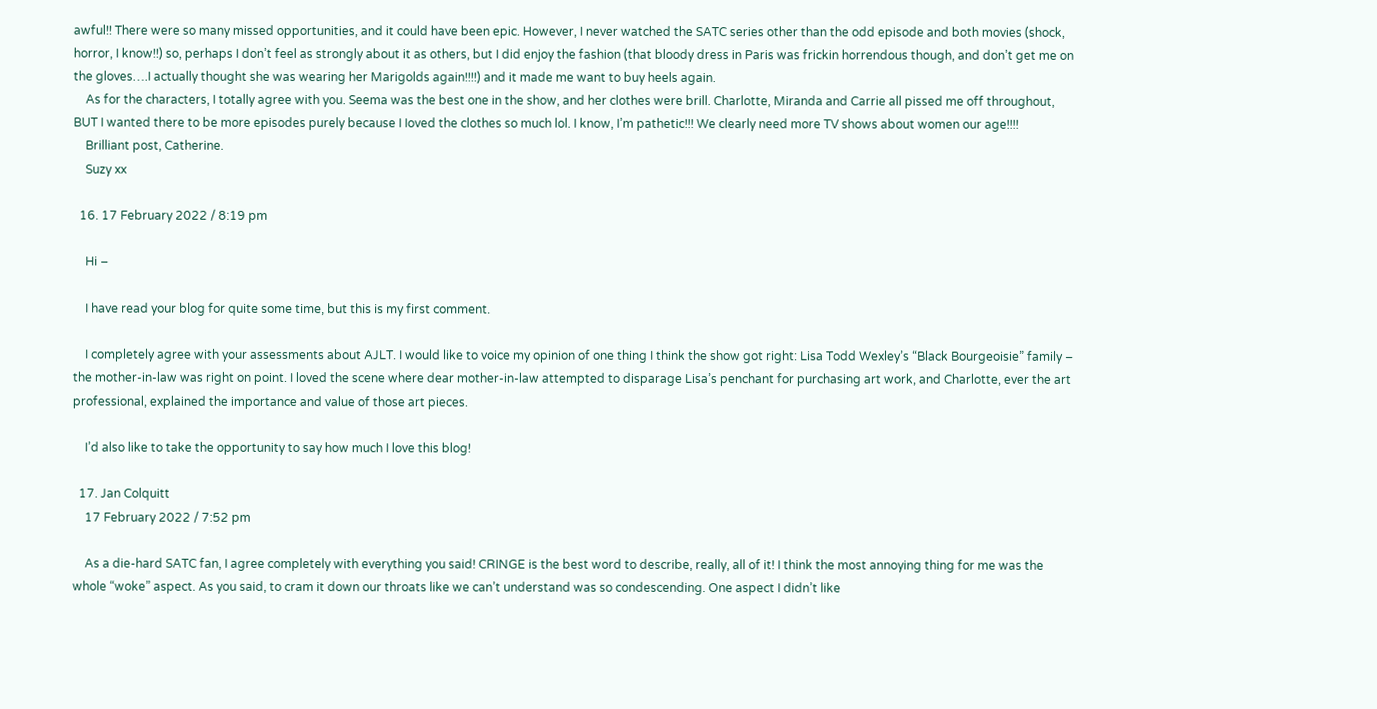awful!! There were so many missed opportunities, and it could have been epic. However, I never watched the SATC series other than the odd episode and both movies (shock, horror, I know!!) so, perhaps I don’t feel as strongly about it as others, but I did enjoy the fashion (that bloody dress in Paris was frickin horrendous though, and don’t get me on the gloves….I actually thought she was wearing her Marigolds again!!!!) and it made me want to buy heels again.
    As for the characters, I totally agree with you. Seema was the best one in the show, and her clothes were brill. Charlotte, Miranda and Carrie all pissed me off throughout, BUT I wanted there to be more episodes purely because I Ioved the clothes so much lol. I know, I’m pathetic!!! We clearly need more TV shows about women our age!!!!
    Brilliant post, Catherine.
    Suzy xx

  16. 17 February 2022 / 8:19 pm

    Hi –

    I have read your blog for quite some time, but this is my first comment.

    I completely agree with your assessments about AJLT. I would like to voice my opinion of one thing I think the show got right: Lisa Todd Wexley’s “Black Bourgeoisie” family – the mother-in-law was right on point. I loved the scene where dear mother-in-law attempted to disparage Lisa’s penchant for purchasing art work, and Charlotte, ever the art professional, explained the importance and value of those art pieces.

    I’d also like to take the opportunity to say how much I love this blog!

  17. Jan Colquitt
    17 February 2022 / 7:52 pm

    As a die-hard SATC fan, I agree completely with everything you said! CRINGE is the best word to describe, really, all of it! I think the most annoying thing for me was the whole “woke” aspect. As you said, to cram it down our throats like we can’t understand was so condescending. One aspect I didn’t like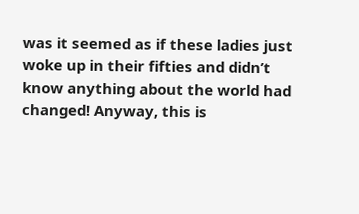was it seemed as if these ladies just woke up in their fifties and didn’t know anything about the world had changed! Anyway, this is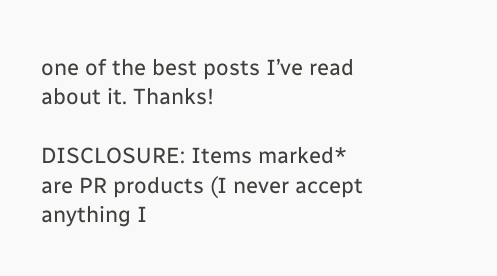one of the best posts I’ve read about it. Thanks!

DISCLOSURE: Items marked* are PR products (I never accept anything I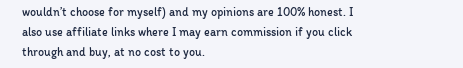wouldn’t choose for myself) and my opinions are 100% honest. I also use affiliate links where I may earn commission if you click through and buy, at no cost to you.